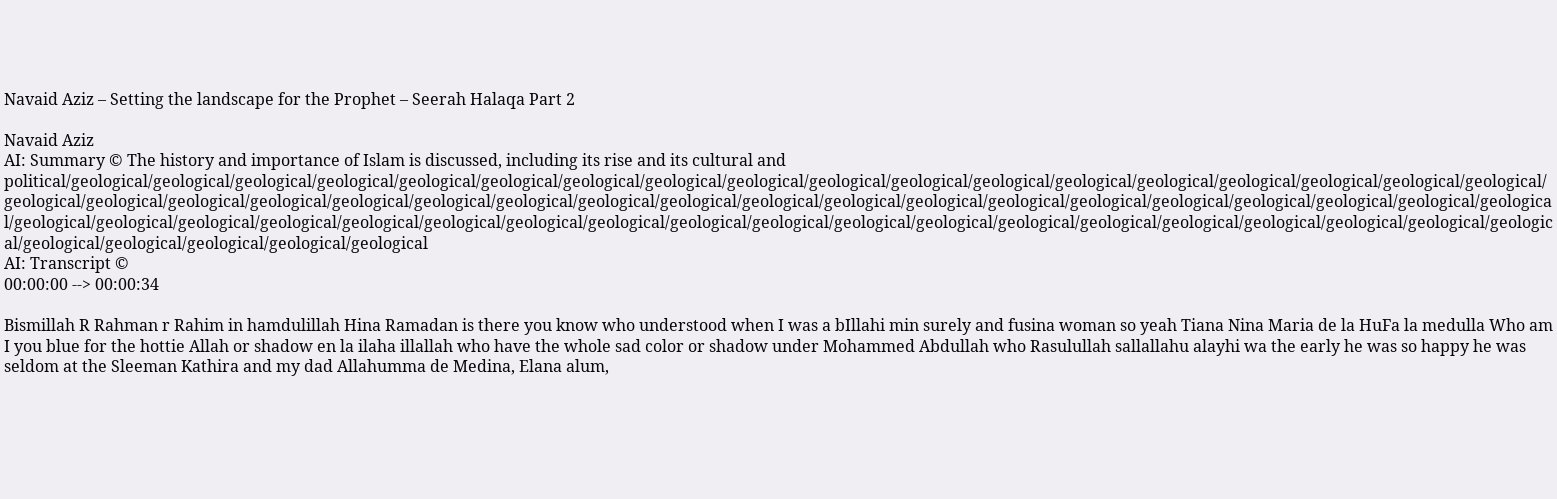Navaid Aziz – Setting the landscape for the Prophet – Seerah Halaqa Part 2

Navaid Aziz
AI: Summary © The history and importance of Islam is discussed, including its rise and its cultural and political/geological/geological/geological/geological/geological/geological/geological/geological/geological/geological/geological/geological/geological/geological/geological/geological/geological/geological/geological/geological/geological/geological/geological/geological/geological/geological/geological/geological/geological/geological/geological/geological/geological/geological/geological/geological/geological/geological/geological/geological/geological/geological/geological/geological/geological/geological/geological/geological/geological/geological/geological/geological/geological/geological/geological/geological/geological/geological/geological/geological/geological
AI: Transcript ©
00:00:00 --> 00:00:34

Bismillah R Rahman r Rahim in hamdulillah Hina Ramadan is there you know who understood when I was a bIllahi min surely and fusina woman so yeah Tiana Nina Maria de la HuFa la medulla Who am I you blue for the hottie Allah or shadow en la ilaha illallah who have the whole sad color or shadow under Mohammed Abdullah who Rasulullah sallallahu alayhi wa the early he was so happy he was seldom at the Sleeman Kathira and my dad Allahumma de Medina, Elana alum,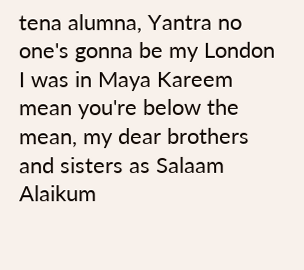tena alumna, Yantra no one's gonna be my London I was in Maya Kareem mean you're below the mean, my dear brothers and sisters as Salaam Alaikum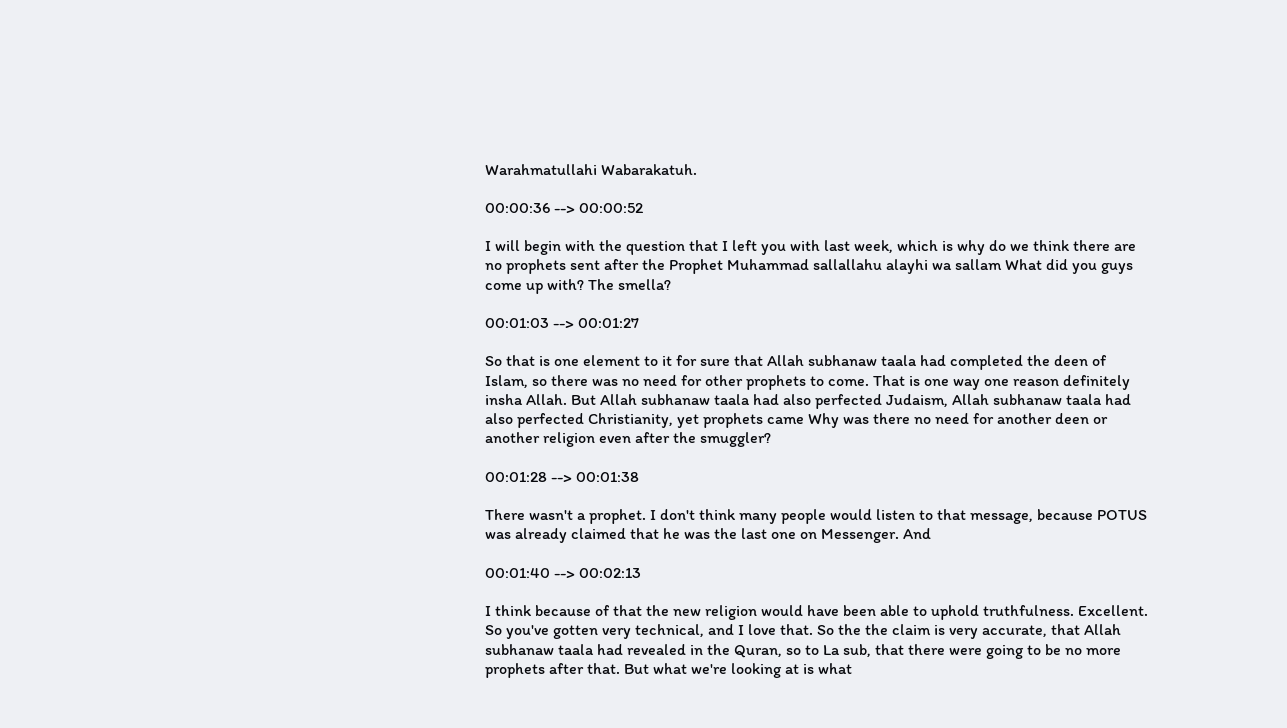Warahmatullahi Wabarakatuh.

00:00:36 --> 00:00:52

I will begin with the question that I left you with last week, which is why do we think there are no prophets sent after the Prophet Muhammad sallallahu alayhi wa sallam What did you guys come up with? The smella?

00:01:03 --> 00:01:27

So that is one element to it for sure that Allah subhanaw taala had completed the deen of Islam, so there was no need for other prophets to come. That is one way one reason definitely insha Allah. But Allah subhanaw taala had also perfected Judaism, Allah subhanaw taala had also perfected Christianity, yet prophets came Why was there no need for another deen or another religion even after the smuggler?

00:01:28 --> 00:01:38

There wasn't a prophet. I don't think many people would listen to that message, because POTUS was already claimed that he was the last one on Messenger. And

00:01:40 --> 00:02:13

I think because of that the new religion would have been able to uphold truthfulness. Excellent. So you've gotten very technical, and I love that. So the the claim is very accurate, that Allah subhanaw taala had revealed in the Quran, so to La sub, that there were going to be no more prophets after that. But what we're looking at is what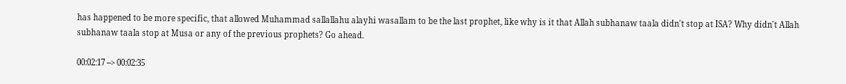has happened to be more specific, that allowed Muhammad sallallahu alayhi wasallam to be the last prophet, like why is it that Allah subhanaw taala didn't stop at ISA? Why didn't Allah subhanaw taala stop at Musa or any of the previous prophets? Go ahead.

00:02:17 --> 00:02:35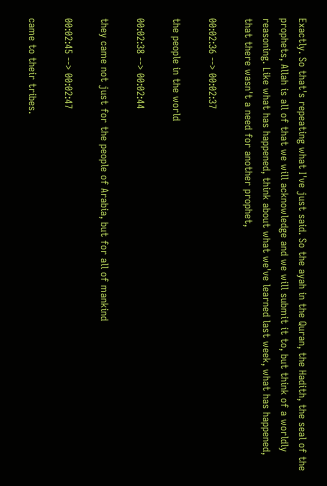Exactly. So that's repeating what I've just said. So the ayah in the Quran, the Hadith, the seal of the prophets, Allah is all of that we will acknowledge and we will submit it to, but think of a worldly reasoning. Like what has happened, think about what we've learned last week, what has happened, that there wasn't a need for another prophet,

00:02:36 --> 00:02:37

the people in the world

00:02:38 --> 00:02:44

they came not just for the people of Arabia, but for all of mankind

00:02:45 --> 00:02:47

came to their tribes.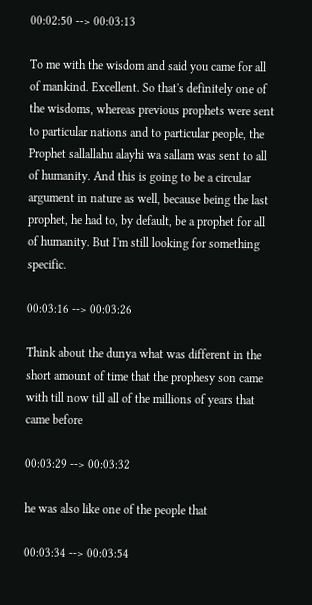00:02:50 --> 00:03:13

To me with the wisdom and said you came for all of mankind. Excellent. So that's definitely one of the wisdoms, whereas previous prophets were sent to particular nations and to particular people, the Prophet sallallahu alayhi wa sallam was sent to all of humanity. And this is going to be a circular argument in nature as well, because being the last prophet, he had to, by default, be a prophet for all of humanity. But I'm still looking for something specific.

00:03:16 --> 00:03:26

Think about the dunya what was different in the short amount of time that the prophesy son came with till now till all of the millions of years that came before

00:03:29 --> 00:03:32

he was also like one of the people that

00:03:34 --> 00:03:54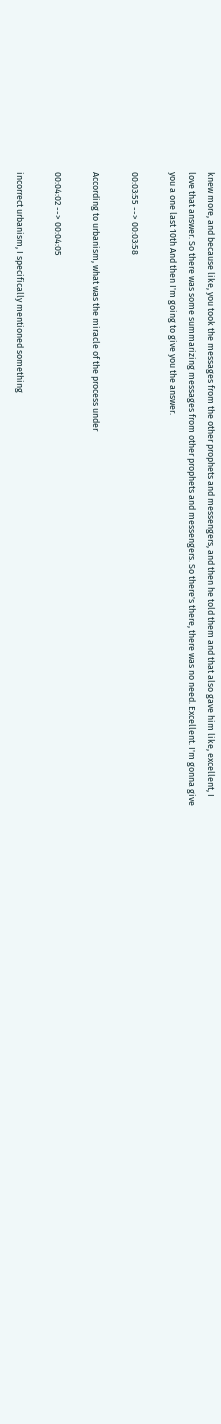knew more, and because like, you took the messages from the other prophets and messengers, and then he told them and that also gave him like, excellent, I love that answer. So there was some summarizing messages from other prophets and messengers. So there's there, there was no need. Excellent. I'm gonna give you a one last 10th And then I'm going to give you the answer.

00:03:55 --> 00:03:58

According to urbanism, what was the miracle of the process under

00:04:02 --> 00:04:05

incorrect urbanism, I specifically mentioned something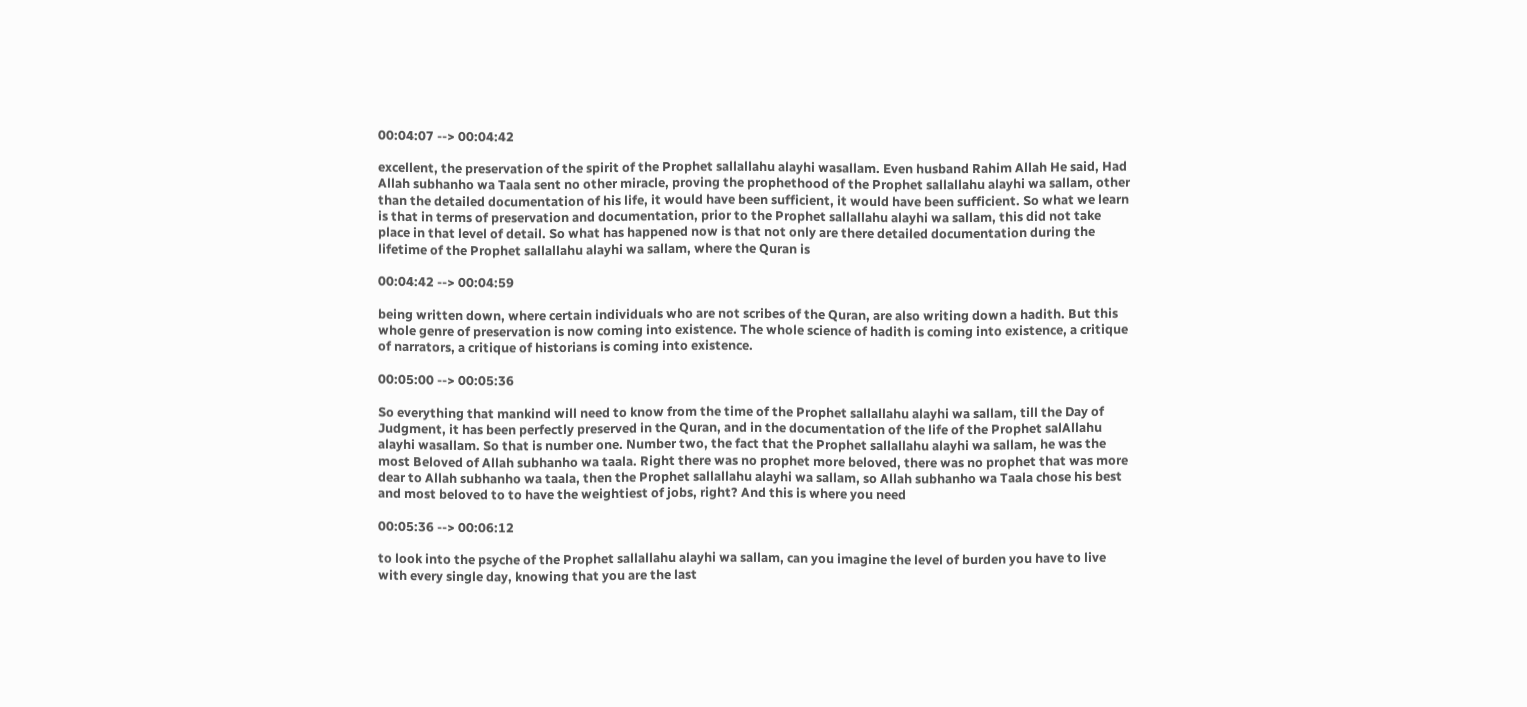00:04:07 --> 00:04:42

excellent, the preservation of the spirit of the Prophet sallallahu alayhi wasallam. Even husband Rahim Allah He said, Had Allah subhanho wa Taala sent no other miracle, proving the prophethood of the Prophet sallallahu alayhi wa sallam, other than the detailed documentation of his life, it would have been sufficient, it would have been sufficient. So what we learn is that in terms of preservation and documentation, prior to the Prophet sallallahu alayhi wa sallam, this did not take place in that level of detail. So what has happened now is that not only are there detailed documentation during the lifetime of the Prophet sallallahu alayhi wa sallam, where the Quran is

00:04:42 --> 00:04:59

being written down, where certain individuals who are not scribes of the Quran, are also writing down a hadith. But this whole genre of preservation is now coming into existence. The whole science of hadith is coming into existence, a critique of narrators, a critique of historians is coming into existence.

00:05:00 --> 00:05:36

So everything that mankind will need to know from the time of the Prophet sallallahu alayhi wa sallam, till the Day of Judgment, it has been perfectly preserved in the Quran, and in the documentation of the life of the Prophet salAllahu alayhi wasallam. So that is number one. Number two, the fact that the Prophet sallallahu alayhi wa sallam, he was the most Beloved of Allah subhanho wa taala. Right there was no prophet more beloved, there was no prophet that was more dear to Allah subhanho wa taala, then the Prophet sallallahu alayhi wa sallam, so Allah subhanho wa Taala chose his best and most beloved to to have the weightiest of jobs, right? And this is where you need

00:05:36 --> 00:06:12

to look into the psyche of the Prophet sallallahu alayhi wa sallam, can you imagine the level of burden you have to live with every single day, knowing that you are the last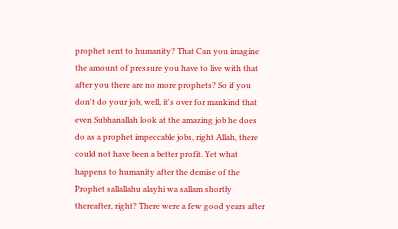prophet sent to humanity? That Can you imagine the amount of pressure you have to live with that after you there are no more prophets? So if you don't do your job, well, it's over for mankind that even Subhanallah look at the amazing job he does do as a prophet impeccable jobs, right Allah, there could not have been a better profit. Yet what happens to humanity after the demise of the Prophet sallallahu alayhi wa sallam shortly thereafter, right? There were a few good years after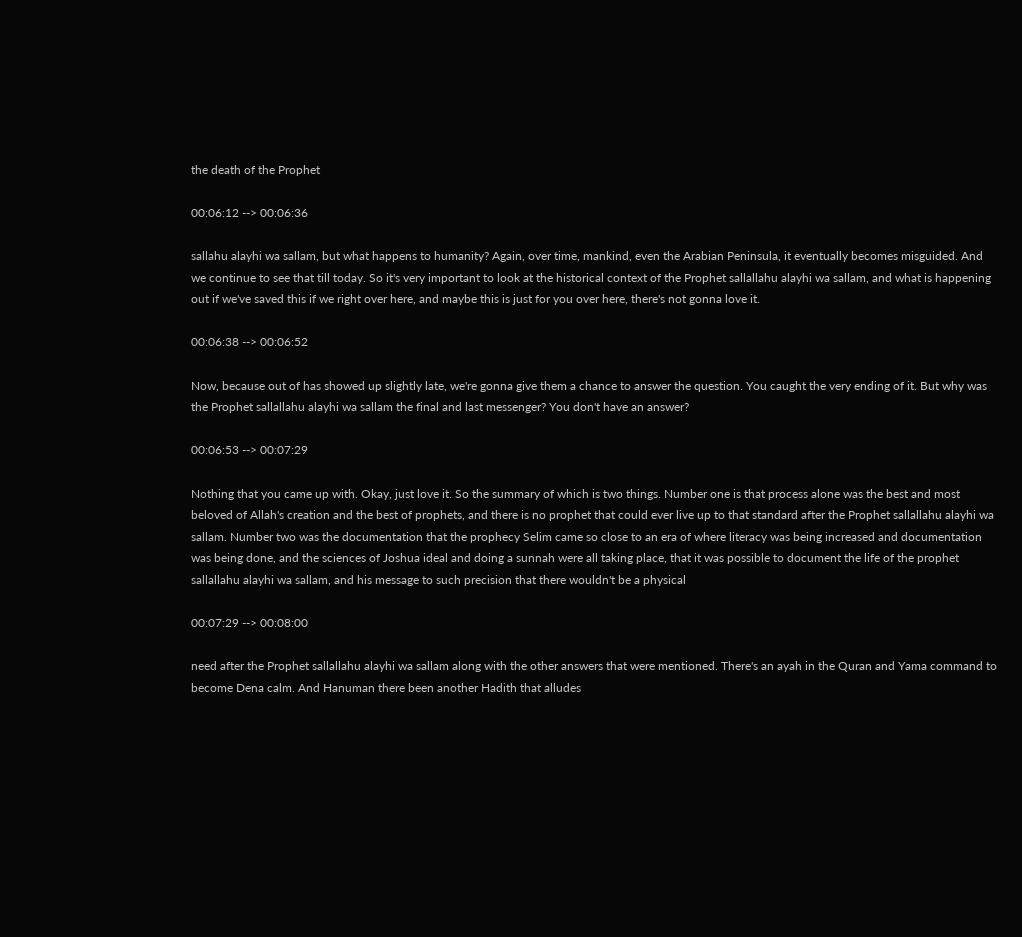the death of the Prophet

00:06:12 --> 00:06:36

sallahu alayhi wa sallam, but what happens to humanity? Again, over time, mankind, even the Arabian Peninsula, it eventually becomes misguided. And we continue to see that till today. So it's very important to look at the historical context of the Prophet sallallahu alayhi wa sallam, and what is happening out if we've saved this if we right over here, and maybe this is just for you over here, there's not gonna love it.

00:06:38 --> 00:06:52

Now, because out of has showed up slightly late, we're gonna give them a chance to answer the question. You caught the very ending of it. But why was the Prophet sallallahu alayhi wa sallam the final and last messenger? You don't have an answer?

00:06:53 --> 00:07:29

Nothing that you came up with. Okay, just love it. So the summary of which is two things. Number one is that process alone was the best and most beloved of Allah's creation and the best of prophets, and there is no prophet that could ever live up to that standard after the Prophet sallallahu alayhi wa sallam. Number two was the documentation that the prophecy Selim came so close to an era of where literacy was being increased and documentation was being done, and the sciences of Joshua ideal and doing a sunnah were all taking place, that it was possible to document the life of the prophet sallallahu alayhi wa sallam, and his message to such precision that there wouldn't be a physical

00:07:29 --> 00:08:00

need after the Prophet sallallahu alayhi wa sallam along with the other answers that were mentioned. There's an ayah in the Quran and Yama command to become Dena calm. And Hanuman there been another Hadith that alludes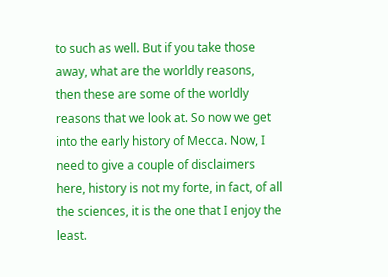to such as well. But if you take those away, what are the worldly reasons, then these are some of the worldly reasons that we look at. So now we get into the early history of Mecca. Now, I need to give a couple of disclaimers here, history is not my forte, in fact, of all the sciences, it is the one that I enjoy the least.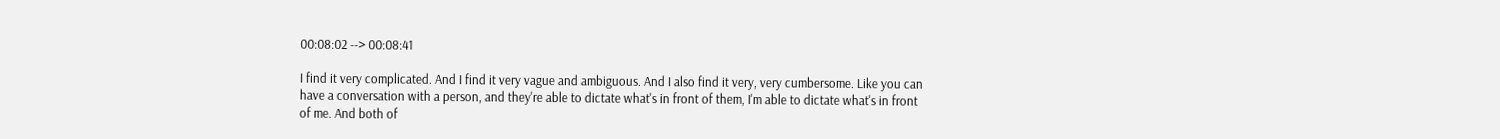00:08:02 --> 00:08:41

I find it very complicated. And I find it very vague and ambiguous. And I also find it very, very cumbersome. Like you can have a conversation with a person, and they're able to dictate what's in front of them, I'm able to dictate what's in front of me. And both of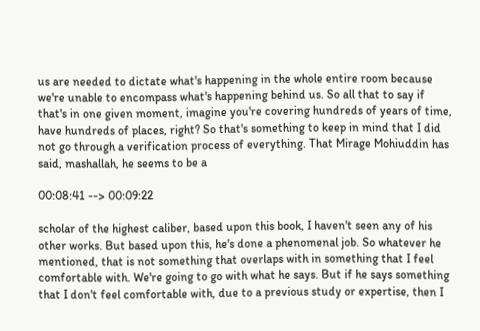us are needed to dictate what's happening in the whole entire room because we're unable to encompass what's happening behind us. So all that to say if that's in one given moment, imagine you're covering hundreds of years of time, have hundreds of places, right? So that's something to keep in mind that I did not go through a verification process of everything. That Mirage Mohiuddin has said, mashallah, he seems to be a

00:08:41 --> 00:09:22

scholar of the highest caliber, based upon this book, I haven't seen any of his other works. But based upon this, he's done a phenomenal job. So whatever he mentioned, that is not something that overlaps with in something that I feel comfortable with. We're going to go with what he says. But if he says something that I don't feel comfortable with, due to a previous study or expertise, then I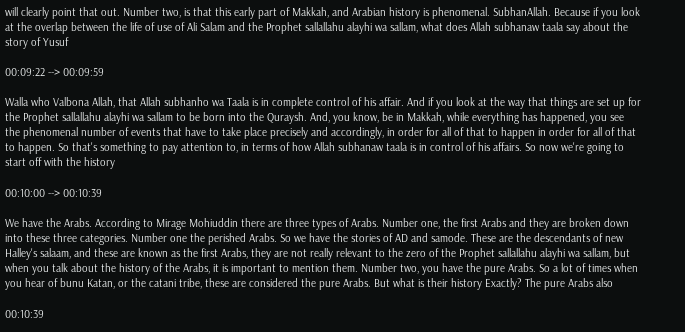will clearly point that out. Number two, is that this early part of Makkah, and Arabian history is phenomenal. SubhanAllah. Because if you look at the overlap between the life of use of Ali Salam and the Prophet sallallahu alayhi wa sallam, what does Allah subhanaw taala say about the story of Yusuf

00:09:22 --> 00:09:59

Walla who Valbona Allah, that Allah subhanho wa Taala is in complete control of his affair. And if you look at the way that things are set up for the Prophet sallallahu alayhi wa sallam to be born into the Quraysh. And, you know, be in Makkah, while everything has happened, you see the phenomenal number of events that have to take place precisely and accordingly, in order for all of that to happen in order for all of that to happen. So that's something to pay attention to, in terms of how Allah subhanaw taala is in control of his affairs. So now we're going to start off with the history

00:10:00 --> 00:10:39

We have the Arabs. According to Mirage Mohiuddin there are three types of Arabs. Number one, the first Arabs and they are broken down into these three categories. Number one the perished Arabs. So we have the stories of AD and samode. These are the descendants of new Halley's salaam, and these are known as the first Arabs, they are not really relevant to the zero of the Prophet sallallahu alayhi wa sallam, but when you talk about the history of the Arabs, it is important to mention them. Number two, you have the pure Arabs. So a lot of times when you hear of bunu Katan, or the catani tribe, these are considered the pure Arabs. But what is their history Exactly? The pure Arabs also

00:10:39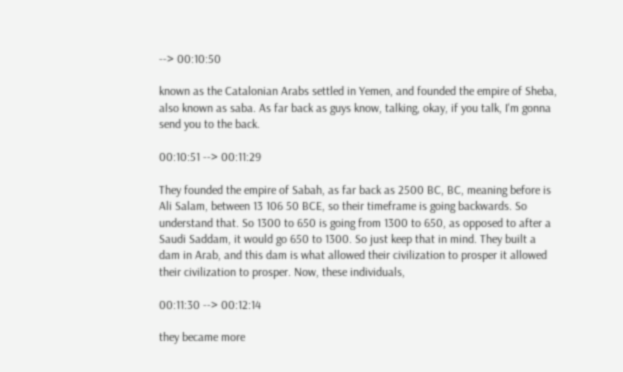--> 00:10:50

known as the Catalonian Arabs settled in Yemen, and founded the empire of Sheba, also known as saba. As far back as guys know, talking, okay, if you talk, I'm gonna send you to the back.

00:10:51 --> 00:11:29

They founded the empire of Sabah, as far back as 2500 BC, BC, meaning before is Ali Salam, between 13 106 50 BCE, so their timeframe is going backwards. So understand that. So 1300 to 650 is going from 1300 to 650, as opposed to after a Saudi Saddam, it would go 650 to 1300. So just keep that in mind. They built a dam in Arab, and this dam is what allowed their civilization to prosper it allowed their civilization to prosper. Now, these individuals,

00:11:30 --> 00:12:14

they became more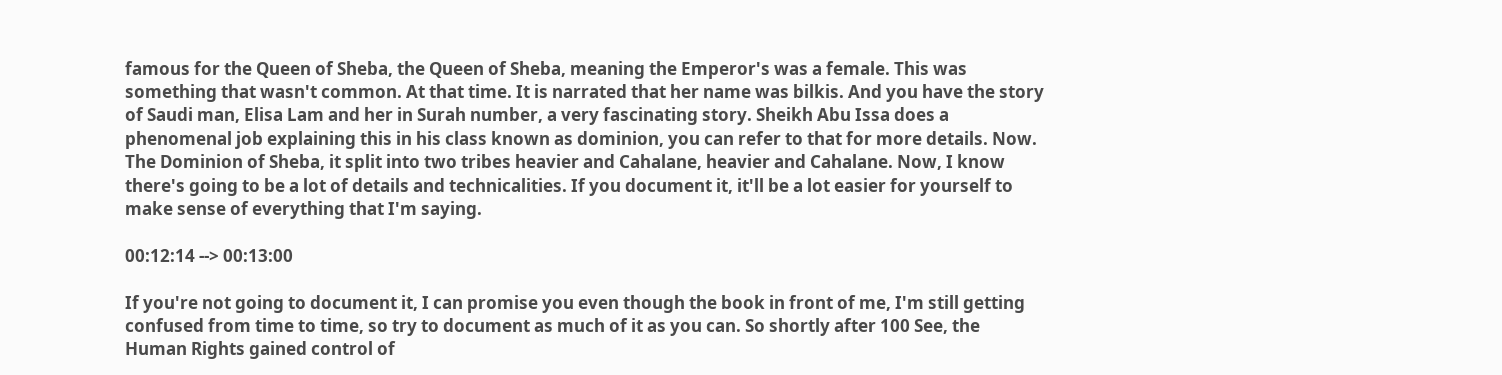famous for the Queen of Sheba, the Queen of Sheba, meaning the Emperor's was a female. This was something that wasn't common. At that time. It is narrated that her name was bilkis. And you have the story of Saudi man, Elisa Lam and her in Surah number, a very fascinating story. Sheikh Abu Issa does a phenomenal job explaining this in his class known as dominion, you can refer to that for more details. Now. The Dominion of Sheba, it split into two tribes heavier and Cahalane, heavier and Cahalane. Now, I know there's going to be a lot of details and technicalities. If you document it, it'll be a lot easier for yourself to make sense of everything that I'm saying.

00:12:14 --> 00:13:00

If you're not going to document it, I can promise you even though the book in front of me, I'm still getting confused from time to time, so try to document as much of it as you can. So shortly after 100 See, the Human Rights gained control of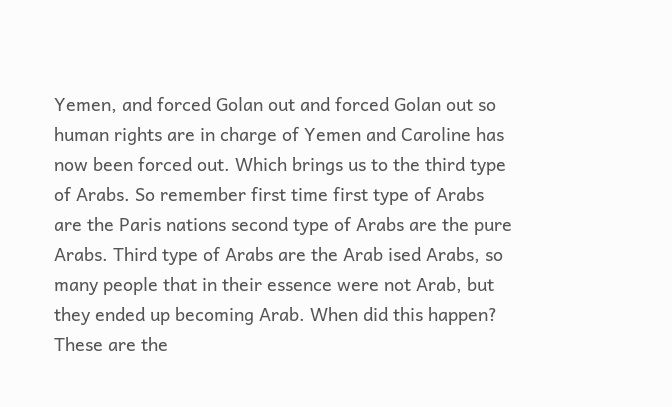Yemen, and forced Golan out and forced Golan out so human rights are in charge of Yemen and Caroline has now been forced out. Which brings us to the third type of Arabs. So remember first time first type of Arabs are the Paris nations second type of Arabs are the pure Arabs. Third type of Arabs are the Arab ised Arabs, so many people that in their essence were not Arab, but they ended up becoming Arab. When did this happen? These are the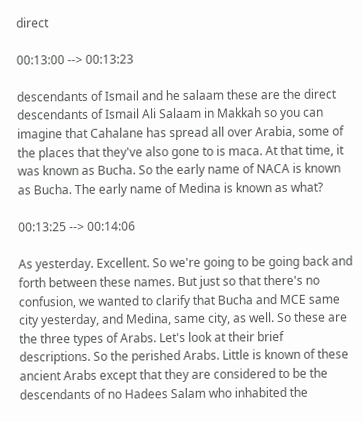direct

00:13:00 --> 00:13:23

descendants of Ismail and he salaam these are the direct descendants of Ismail Ali Salaam in Makkah so you can imagine that Cahalane has spread all over Arabia, some of the places that they've also gone to is maca. At that time, it was known as Bucha. So the early name of NACA is known as Bucha. The early name of Medina is known as what?

00:13:25 --> 00:14:06

As yesterday. Excellent. So we're going to be going back and forth between these names. But just so that there's no confusion, we wanted to clarify that Bucha and MCE same city yesterday, and Medina, same city, as well. So these are the three types of Arabs. Let's look at their brief descriptions. So the perished Arabs. Little is known of these ancient Arabs except that they are considered to be the descendants of no Hadees Salam who inhabited the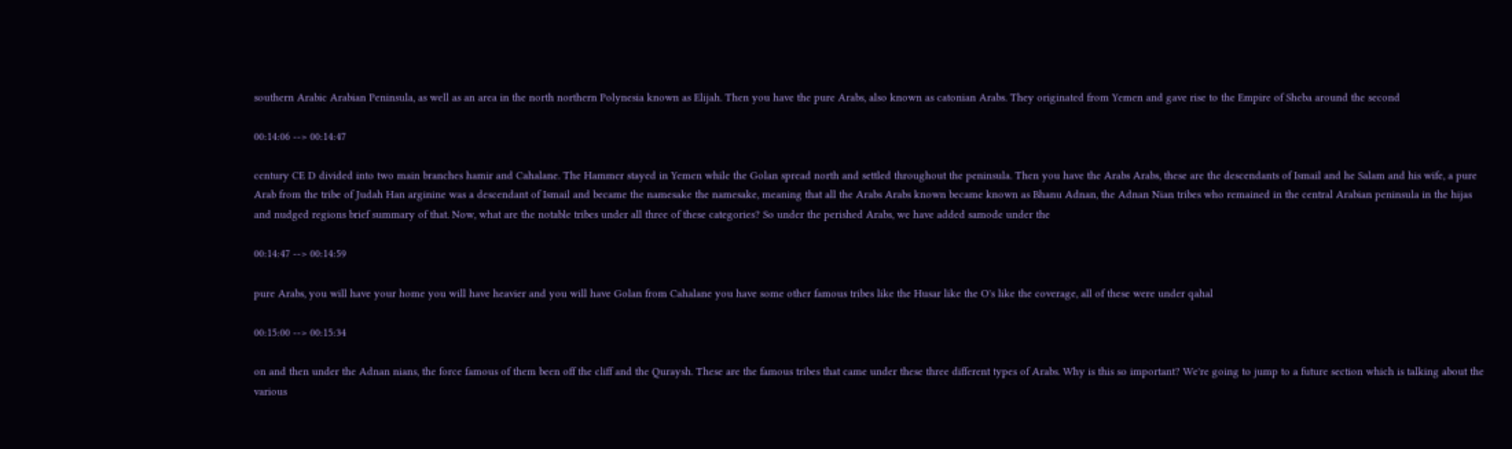southern Arabic Arabian Peninsula, as well as an area in the north northern Polynesia known as Elijah. Then you have the pure Arabs, also known as catonian Arabs. They originated from Yemen and gave rise to the Empire of Sheba around the second

00:14:06 --> 00:14:47

century CE D divided into two main branches hamir and Cahalane. The Hammer stayed in Yemen while the Golan spread north and settled throughout the peninsula. Then you have the Arabs Arabs, these are the descendants of Ismail and he Salam and his wife, a pure Arab from the tribe of Judah Han arginine was a descendant of Ismail and became the namesake the namesake, meaning that all the Arabs Arabs known became known as Bhanu Adnan, the Adnan Nian tribes who remained in the central Arabian peninsula in the hijas and nudged regions brief summary of that. Now, what are the notable tribes under all three of these categories? So under the perished Arabs, we have added samode under the

00:14:47 --> 00:14:59

pure Arabs, you will have your home you will have heavier and you will have Golan from Cahalane you have some other famous tribes like the Husar like the O's like the coverage, all of these were under qahal

00:15:00 --> 00:15:34

on and then under the Adnan nians, the force famous of them been off the cliff and the Quraysh. These are the famous tribes that came under these three different types of Arabs. Why is this so important? We're going to jump to a future section which is talking about the various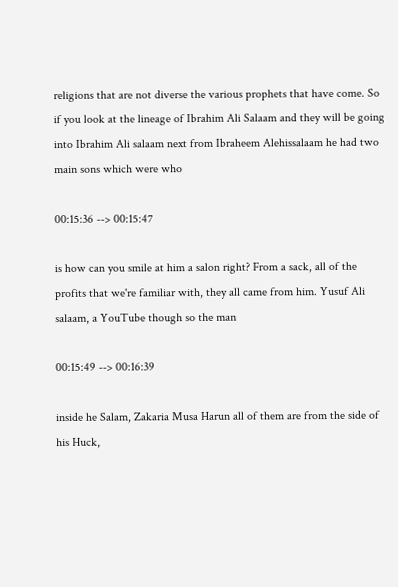religions that are not diverse the various prophets that have come. So if you look at the lineage of Ibrahim Ali Salaam and they will be going into Ibrahim Ali salaam next from Ibraheem Alehissalaam he had two main sons which were who

00:15:36 --> 00:15:47

is how can you smile at him a salon right? From a sack, all of the profits that we're familiar with, they all came from him. Yusuf Ali salaam, a YouTube though so the man

00:15:49 --> 00:16:39

inside he Salam, Zakaria Musa Harun all of them are from the side of his Huck,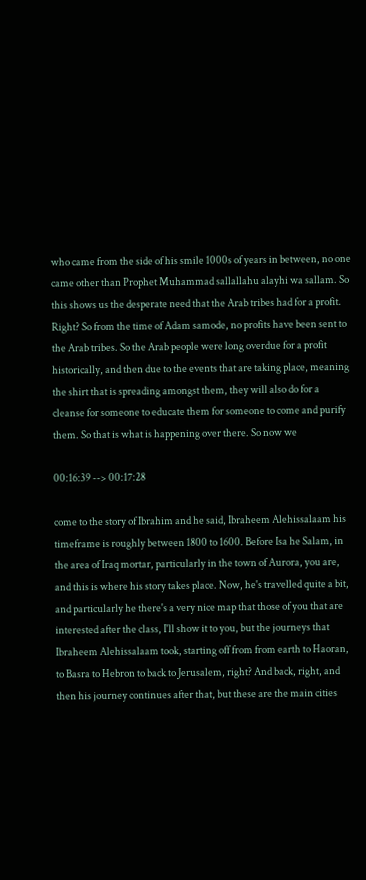who came from the side of his smile 1000s of years in between, no one came other than Prophet Muhammad sallallahu alayhi wa sallam. So this shows us the desperate need that the Arab tribes had for a profit. Right? So from the time of Adam samode, no profits have been sent to the Arab tribes. So the Arab people were long overdue for a profit historically, and then due to the events that are taking place, meaning the shirt that is spreading amongst them, they will also do for a cleanse for someone to educate them for someone to come and purify them. So that is what is happening over there. So now we

00:16:39 --> 00:17:28

come to the story of Ibrahim and he said, Ibraheem Alehissalaam his timeframe is roughly between 1800 to 1600. Before Isa he Salam, in the area of Iraq mortar, particularly in the town of Aurora, you are, and this is where his story takes place. Now, he's travelled quite a bit, and particularly he there's a very nice map that those of you that are interested after the class, I'll show it to you, but the journeys that Ibraheem Alehissalaam took, starting off from from earth to Haoran, to Basra to Hebron to back to Jerusalem, right? And back, right, and then his journey continues after that, but these are the main cities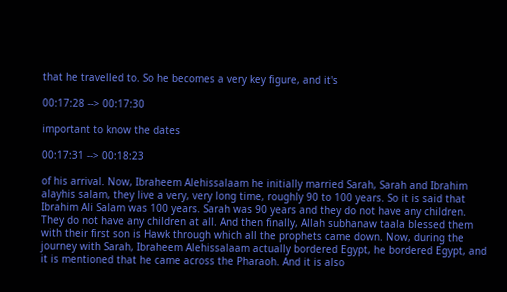that he travelled to. So he becomes a very key figure, and it's

00:17:28 --> 00:17:30

important to know the dates

00:17:31 --> 00:18:23

of his arrival. Now, Ibraheem Alehissalaam he initially married Sarah, Sarah and Ibrahim alayhis salam, they live a very, very long time, roughly 90 to 100 years. So it is said that Ibrahim Ali Salam was 100 years. Sarah was 90 years and they do not have any children. They do not have any children at all. And then finally, Allah subhanaw taala blessed them with their first son is Hawk through which all the prophets came down. Now, during the journey with Sarah, Ibraheem Alehissalaam actually bordered Egypt, he bordered Egypt, and it is mentioned that he came across the Pharaoh. And it is also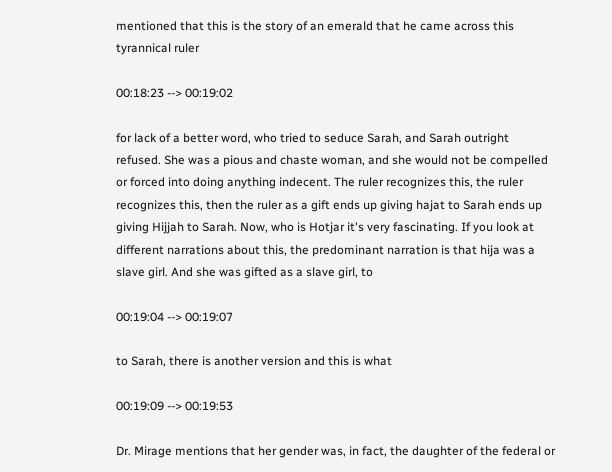mentioned that this is the story of an emerald that he came across this tyrannical ruler

00:18:23 --> 00:19:02

for lack of a better word, who tried to seduce Sarah, and Sarah outright refused. She was a pious and chaste woman, and she would not be compelled or forced into doing anything indecent. The ruler recognizes this, the ruler recognizes this, then the ruler as a gift ends up giving hajat to Sarah ends up giving Hijjah to Sarah. Now, who is Hotjar it's very fascinating. If you look at different narrations about this, the predominant narration is that hija was a slave girl. And she was gifted as a slave girl, to

00:19:04 --> 00:19:07

to Sarah, there is another version and this is what

00:19:09 --> 00:19:53

Dr. Mirage mentions that her gender was, in fact, the daughter of the federal or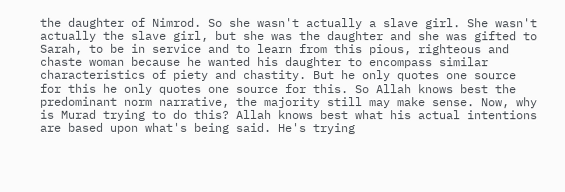the daughter of Nimrod. So she wasn't actually a slave girl. She wasn't actually the slave girl, but she was the daughter and she was gifted to Sarah, to be in service and to learn from this pious, righteous and chaste woman because he wanted his daughter to encompass similar characteristics of piety and chastity. But he only quotes one source for this he only quotes one source for this. So Allah knows best the predominant norm narrative, the majority still may make sense. Now, why is Murad trying to do this? Allah knows best what his actual intentions are based upon what's being said. He's trying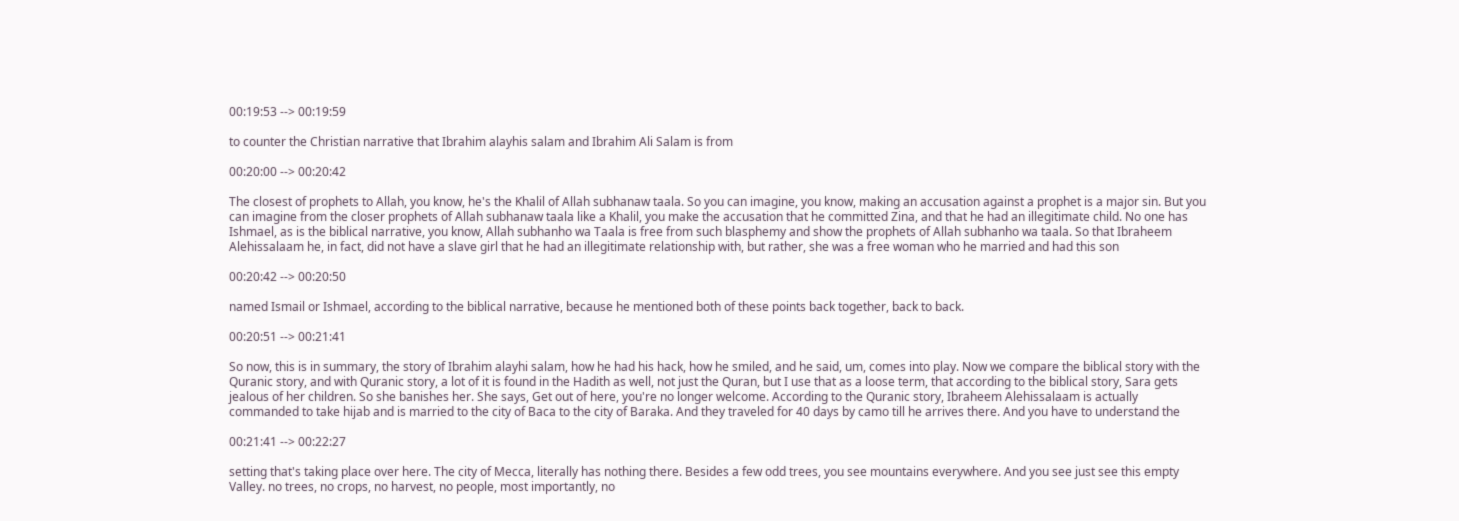00:19:53 --> 00:19:59

to counter the Christian narrative that Ibrahim alayhis salam and Ibrahim Ali Salam is from

00:20:00 --> 00:20:42

The closest of prophets to Allah, you know, he's the Khalil of Allah subhanaw taala. So you can imagine, you know, making an accusation against a prophet is a major sin. But you can imagine from the closer prophets of Allah subhanaw taala like a Khalil, you make the accusation that he committed Zina, and that he had an illegitimate child. No one has Ishmael, as is the biblical narrative, you know, Allah subhanho wa Taala is free from such blasphemy and show the prophets of Allah subhanho wa taala. So that Ibraheem Alehissalaam he, in fact, did not have a slave girl that he had an illegitimate relationship with, but rather, she was a free woman who he married and had this son

00:20:42 --> 00:20:50

named Ismail or Ishmael, according to the biblical narrative, because he mentioned both of these points back together, back to back.

00:20:51 --> 00:21:41

So now, this is in summary, the story of Ibrahim alayhi salam, how he had his hack, how he smiled, and he said, um, comes into play. Now we compare the biblical story with the Quranic story, and with Quranic story, a lot of it is found in the Hadith as well, not just the Quran, but I use that as a loose term, that according to the biblical story, Sara gets jealous of her children. So she banishes her. She says, Get out of here, you're no longer welcome. According to the Quranic story, Ibraheem Alehissalaam is actually commanded to take hijab and is married to the city of Baca to the city of Baraka. And they traveled for 40 days by camo till he arrives there. And you have to understand the

00:21:41 --> 00:22:27

setting that's taking place over here. The city of Mecca, literally has nothing there. Besides a few odd trees, you see mountains everywhere. And you see just see this empty Valley. no trees, no crops, no harvest, no people, most importantly, no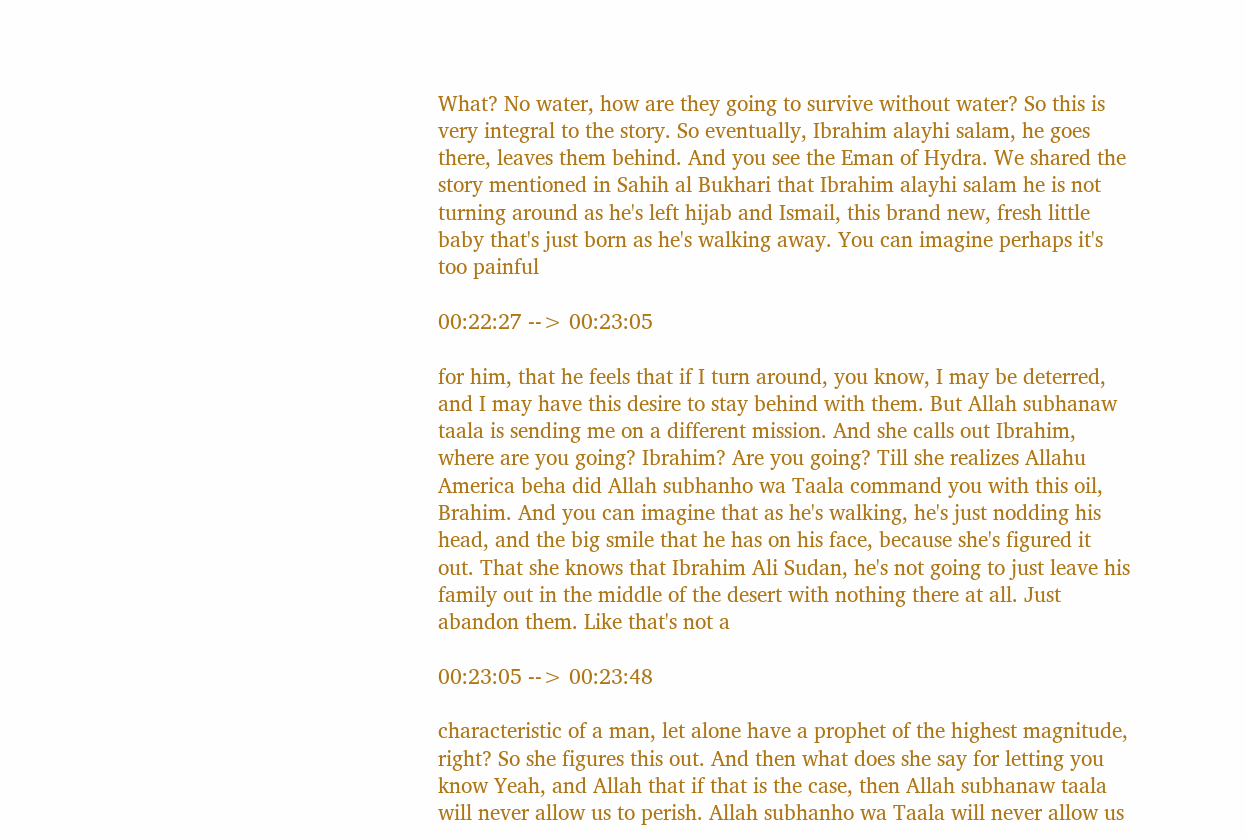What? No water, how are they going to survive without water? So this is very integral to the story. So eventually, Ibrahim alayhi salam, he goes there, leaves them behind. And you see the Eman of Hydra. We shared the story mentioned in Sahih al Bukhari that Ibrahim alayhi salam he is not turning around as he's left hijab and Ismail, this brand new, fresh little baby that's just born as he's walking away. You can imagine perhaps it's too painful

00:22:27 --> 00:23:05

for him, that he feels that if I turn around, you know, I may be deterred, and I may have this desire to stay behind with them. But Allah subhanaw taala is sending me on a different mission. And she calls out Ibrahim, where are you going? Ibrahim? Are you going? Till she realizes Allahu America beha did Allah subhanho wa Taala command you with this oil, Brahim. And you can imagine that as he's walking, he's just nodding his head, and the big smile that he has on his face, because she's figured it out. That she knows that Ibrahim Ali Sudan, he's not going to just leave his family out in the middle of the desert with nothing there at all. Just abandon them. Like that's not a

00:23:05 --> 00:23:48

characteristic of a man, let alone have a prophet of the highest magnitude, right? So she figures this out. And then what does she say for letting you know Yeah, and Allah that if that is the case, then Allah subhanaw taala will never allow us to perish. Allah subhanho wa Taala will never allow us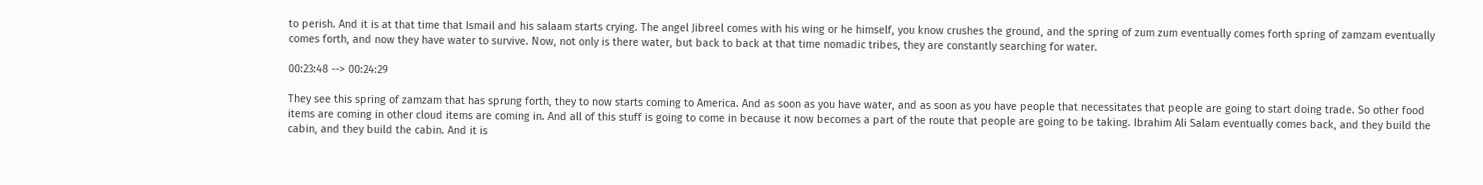to perish. And it is at that time that Ismail and his salaam starts crying. The angel Jibreel comes with his wing or he himself, you know crushes the ground, and the spring of zum zum eventually comes forth spring of zamzam eventually comes forth, and now they have water to survive. Now, not only is there water, but back to back at that time nomadic tribes, they are constantly searching for water.

00:23:48 --> 00:24:29

They see this spring of zamzam that has sprung forth, they to now starts coming to America. And as soon as you have water, and as soon as you have people that necessitates that people are going to start doing trade. So other food items are coming in other cloud items are coming in. And all of this stuff is going to come in because it now becomes a part of the route that people are going to be taking. Ibrahim Ali Salam eventually comes back, and they build the cabin, and they build the cabin. And it is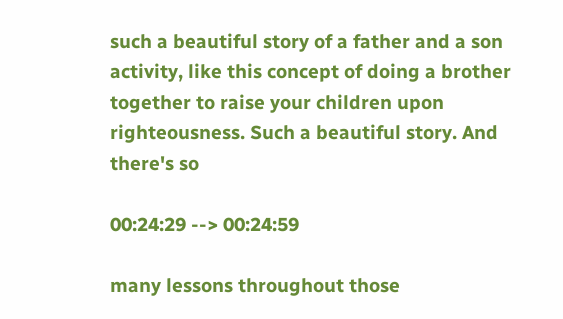such a beautiful story of a father and a son activity, like this concept of doing a brother together to raise your children upon righteousness. Such a beautiful story. And there's so

00:24:29 --> 00:24:59

many lessons throughout those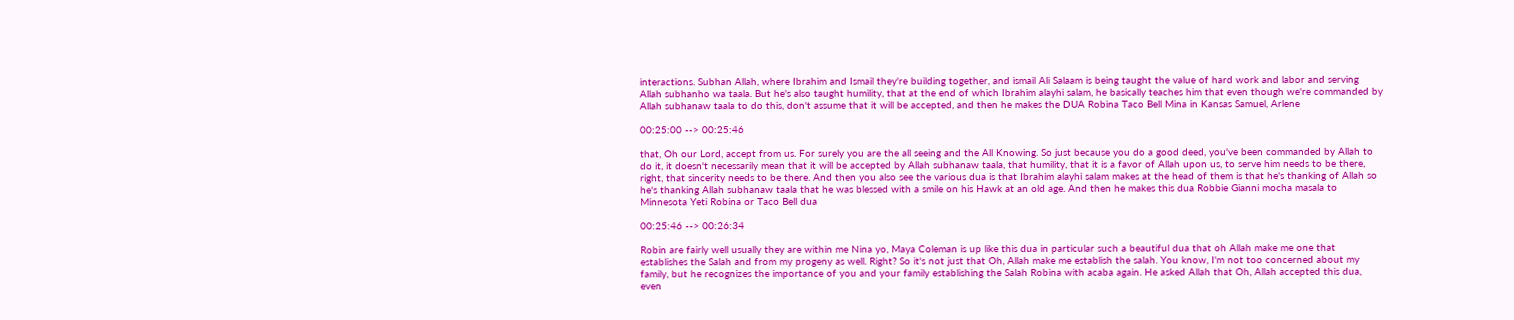interactions. Subhan Allah, where Ibrahim and Ismail they're building together, and ismail Ali Salaam is being taught the value of hard work and labor and serving Allah subhanho wa taala. But he's also taught humility, that at the end of which Ibrahim alayhi salam, he basically teaches him that even though we're commanded by Allah subhanaw taala to do this, don't assume that it will be accepted, and then he makes the DUA Robina Taco Bell Mina in Kansas Samuel, Arlene

00:25:00 --> 00:25:46

that, Oh our Lord, accept from us. For surely you are the all seeing and the All Knowing. So just because you do a good deed, you've been commanded by Allah to do it, it doesn't necessarily mean that it will be accepted by Allah subhanaw taala, that humility, that it is a favor of Allah upon us, to serve him needs to be there, right, that sincerity needs to be there. And then you also see the various dua is that Ibrahim alayhi salam makes at the head of them is that he's thanking of Allah so he's thanking Allah subhanaw taala that he was blessed with a smile on his Hawk at an old age. And then he makes this dua Robbie Gianni mocha masala to Minnesota Yeti Robina or Taco Bell dua

00:25:46 --> 00:26:34

Robin are fairly well usually they are within me Nina yo, Maya Coleman is up like this dua in particular such a beautiful dua that oh Allah make me one that establishes the Salah and from my progeny as well. Right? So it's not just that Oh, Allah make me establish the salah. You know, I'm not too concerned about my family, but he recognizes the importance of you and your family establishing the Salah Robina with acaba again. He asked Allah that Oh, Allah accepted this dua, even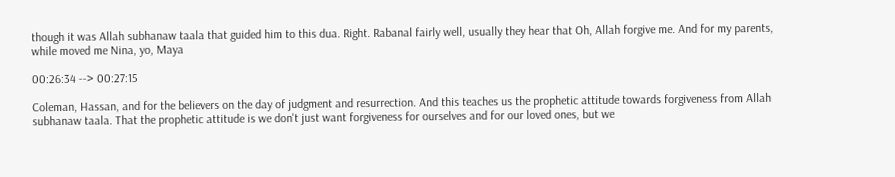though it was Allah subhanaw taala that guided him to this dua. Right. Rabanal fairly well, usually they hear that Oh, Allah forgive me. And for my parents, while moved me Nina, yo, Maya

00:26:34 --> 00:27:15

Coleman, Hassan, and for the believers on the day of judgment and resurrection. And this teaches us the prophetic attitude towards forgiveness from Allah subhanaw taala. That the prophetic attitude is we don't just want forgiveness for ourselves and for our loved ones, but we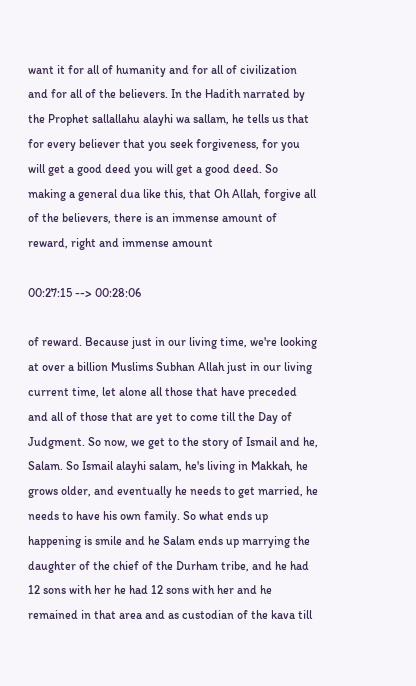want it for all of humanity and for all of civilization and for all of the believers. In the Hadith narrated by the Prophet sallallahu alayhi wa sallam, he tells us that for every believer that you seek forgiveness, for you will get a good deed you will get a good deed. So making a general dua like this, that Oh Allah, forgive all of the believers, there is an immense amount of reward, right and immense amount

00:27:15 --> 00:28:06

of reward. Because just in our living time, we're looking at over a billion Muslims Subhan Allah just in our living current time, let alone all those that have preceded and all of those that are yet to come till the Day of Judgment. So now, we get to the story of Ismail and he, Salam. So Ismail alayhi salam, he's living in Makkah, he grows older, and eventually he needs to get married, he needs to have his own family. So what ends up happening is smile and he Salam ends up marrying the daughter of the chief of the Durham tribe, and he had 12 sons with her he had 12 sons with her and he remained in that area and as custodian of the kava till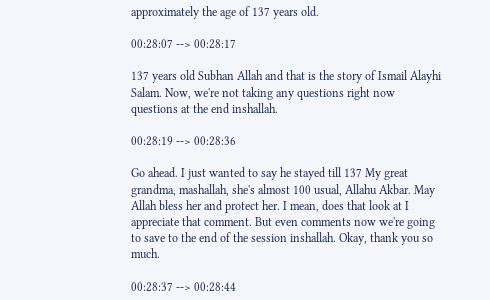approximately the age of 137 years old.

00:28:07 --> 00:28:17

137 years old Subhan Allah and that is the story of Ismail Alayhi Salam. Now, we're not taking any questions right now questions at the end inshallah.

00:28:19 --> 00:28:36

Go ahead. I just wanted to say he stayed till 137 My great grandma, mashallah, she's almost 100 usual, Allahu Akbar. May Allah bless her and protect her. I mean, does that look at I appreciate that comment. But even comments now we're going to save to the end of the session inshallah. Okay, thank you so much.

00:28:37 --> 00:28:44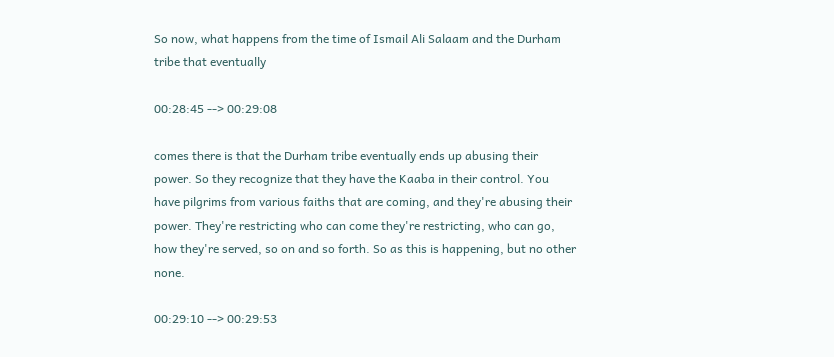So now, what happens from the time of Ismail Ali Salaam and the Durham tribe that eventually

00:28:45 --> 00:29:08

comes there is that the Durham tribe eventually ends up abusing their power. So they recognize that they have the Kaaba in their control. You have pilgrims from various faiths that are coming, and they're abusing their power. They're restricting who can come they're restricting, who can go, how they're served, so on and so forth. So as this is happening, but no other none.

00:29:10 --> 00:29:53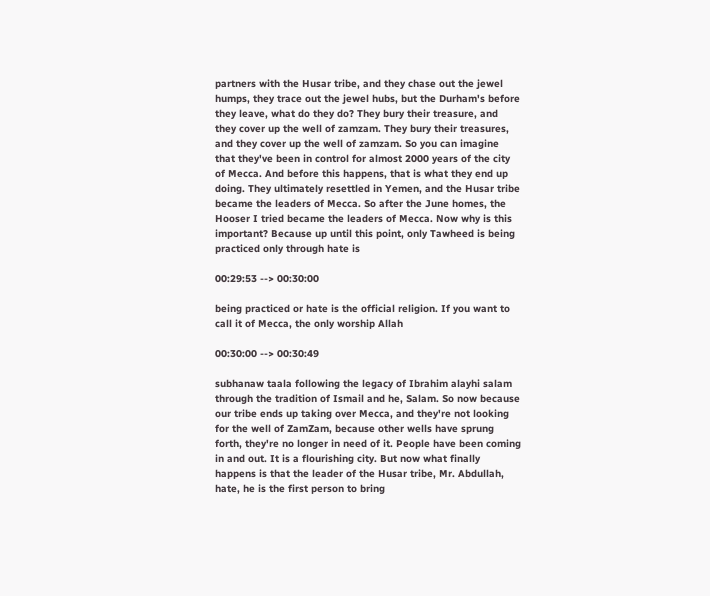partners with the Husar tribe, and they chase out the jewel humps, they trace out the jewel hubs, but the Durham's before they leave, what do they do? They bury their treasure, and they cover up the well of zamzam. They bury their treasures, and they cover up the well of zamzam. So you can imagine that they've been in control for almost 2000 years of the city of Mecca. And before this happens, that is what they end up doing. They ultimately resettled in Yemen, and the Husar tribe became the leaders of Mecca. So after the June homes, the Hooser I tried became the leaders of Mecca. Now why is this important? Because up until this point, only Tawheed is being practiced only through hate is

00:29:53 --> 00:30:00

being practiced or hate is the official religion. If you want to call it of Mecca, the only worship Allah

00:30:00 --> 00:30:49

subhanaw taala following the legacy of Ibrahim alayhi salam through the tradition of Ismail and he, Salam. So now because our tribe ends up taking over Mecca, and they're not looking for the well of ZamZam, because other wells have sprung forth, they're no longer in need of it. People have been coming in and out. It is a flourishing city. But now what finally happens is that the leader of the Husar tribe, Mr. Abdullah, hate, he is the first person to bring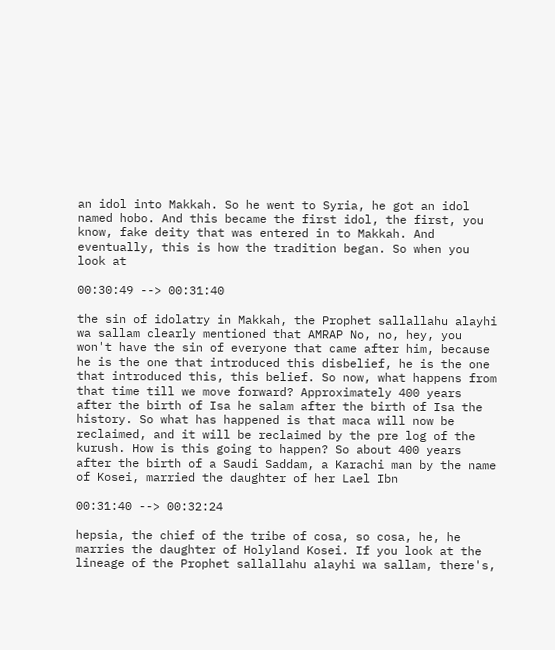an idol into Makkah. So he went to Syria, he got an idol named hobo. And this became the first idol, the first, you know, fake deity that was entered in to Makkah. And eventually, this is how the tradition began. So when you look at

00:30:49 --> 00:31:40

the sin of idolatry in Makkah, the Prophet sallallahu alayhi wa sallam clearly mentioned that AMRAP No, no, hey, you won't have the sin of everyone that came after him, because he is the one that introduced this disbelief, he is the one that introduced this, this belief. So now, what happens from that time till we move forward? Approximately 400 years after the birth of Isa he salam after the birth of Isa the history. So what has happened is that maca will now be reclaimed, and it will be reclaimed by the pre log of the kurush. How is this going to happen? So about 400 years after the birth of a Saudi Saddam, a Karachi man by the name of Kosei, married the daughter of her Lael Ibn

00:31:40 --> 00:32:24

hepsia, the chief of the tribe of cosa, so cosa, he, he marries the daughter of Holyland Kosei. If you look at the lineage of the Prophet sallallahu alayhi wa sallam, there's,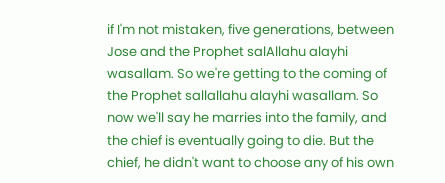if I'm not mistaken, five generations, between Jose and the Prophet salAllahu alayhi wasallam. So we're getting to the coming of the Prophet sallallahu alayhi wasallam. So now we'll say he marries into the family, and the chief is eventually going to die. But the chief, he didn't want to choose any of his own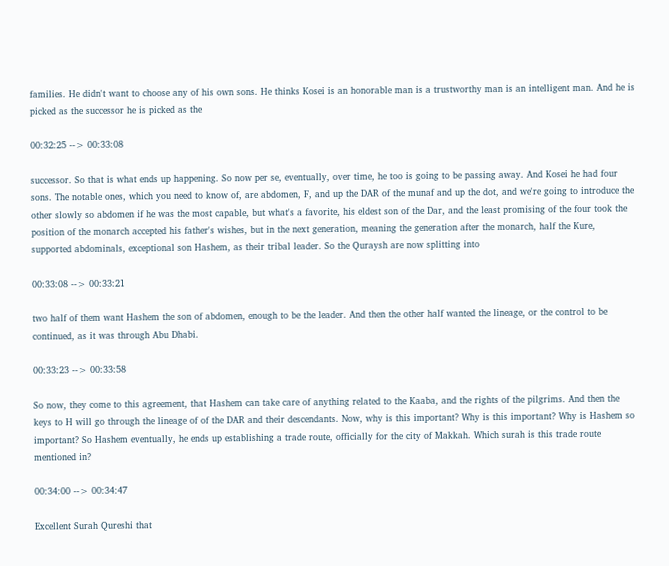families. He didn't want to choose any of his own sons. He thinks Kosei is an honorable man is a trustworthy man is an intelligent man. And he is picked as the successor he is picked as the

00:32:25 --> 00:33:08

successor. So that is what ends up happening. So now per se, eventually, over time, he too is going to be passing away. And Kosei he had four sons. The notable ones, which you need to know of, are abdomen, F, and up the DAR of the munaf and up the dot, and we're going to introduce the other slowly so abdomen if he was the most capable, but what's a favorite, his eldest son of the Dar, and the least promising of the four took the position of the monarch accepted his father's wishes, but in the next generation, meaning the generation after the monarch, half the Kure, supported abdominals, exceptional son Hashem, as their tribal leader. So the Quraysh are now splitting into

00:33:08 --> 00:33:21

two half of them want Hashem the son of abdomen, enough to be the leader. And then the other half wanted the lineage, or the control to be continued, as it was through Abu Dhabi.

00:33:23 --> 00:33:58

So now, they come to this agreement, that Hashem can take care of anything related to the Kaaba, and the rights of the pilgrims. And then the keys to H will go through the lineage of of the DAR and their descendants. Now, why is this important? Why is this important? Why is Hashem so important? So Hashem eventually, he ends up establishing a trade route, officially for the city of Makkah. Which surah is this trade route mentioned in?

00:34:00 --> 00:34:47

Excellent Surah Qureshi that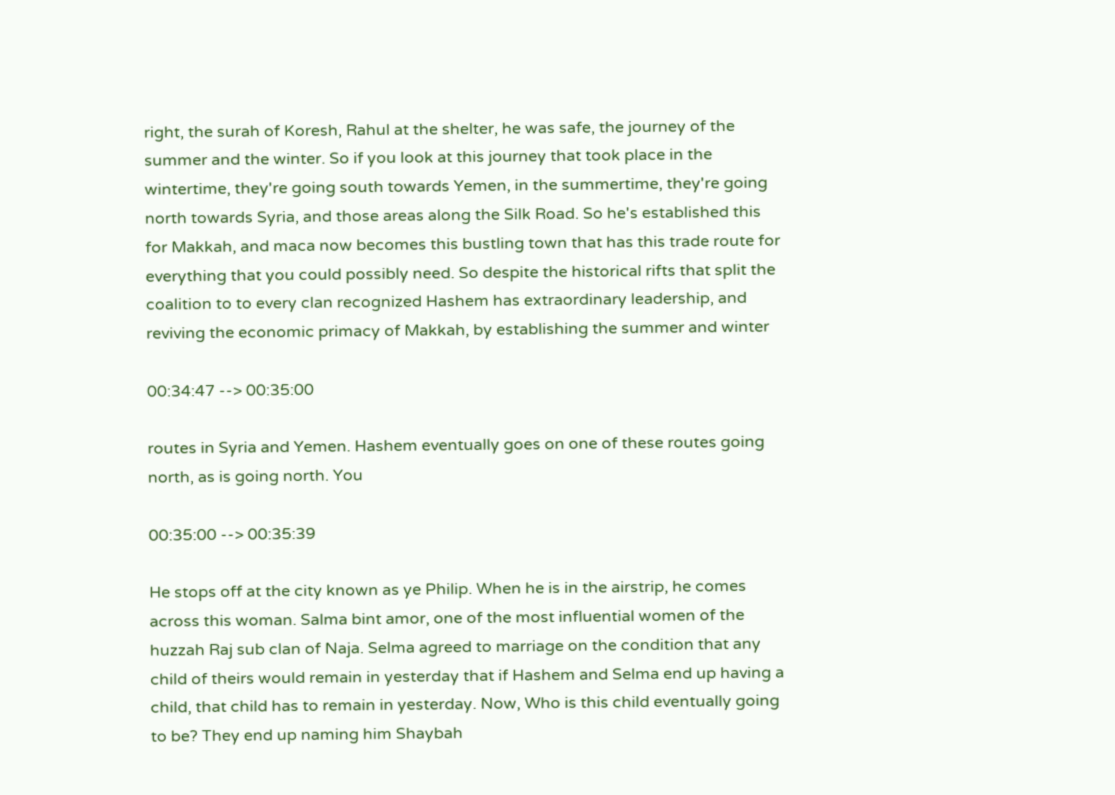right, the surah of Koresh, Rahul at the shelter, he was safe, the journey of the summer and the winter. So if you look at this journey that took place in the wintertime, they're going south towards Yemen, in the summertime, they're going north towards Syria, and those areas along the Silk Road. So he's established this for Makkah, and maca now becomes this bustling town that has this trade route for everything that you could possibly need. So despite the historical rifts that split the coalition to to every clan recognized Hashem has extraordinary leadership, and reviving the economic primacy of Makkah, by establishing the summer and winter

00:34:47 --> 00:35:00

routes in Syria and Yemen. Hashem eventually goes on one of these routes going north, as is going north. You

00:35:00 --> 00:35:39

He stops off at the city known as ye Philip. When he is in the airstrip, he comes across this woman. Salma bint amor, one of the most influential women of the huzzah Raj sub clan of Naja. Selma agreed to marriage on the condition that any child of theirs would remain in yesterday that if Hashem and Selma end up having a child, that child has to remain in yesterday. Now, Who is this child eventually going to be? They end up naming him Shaybah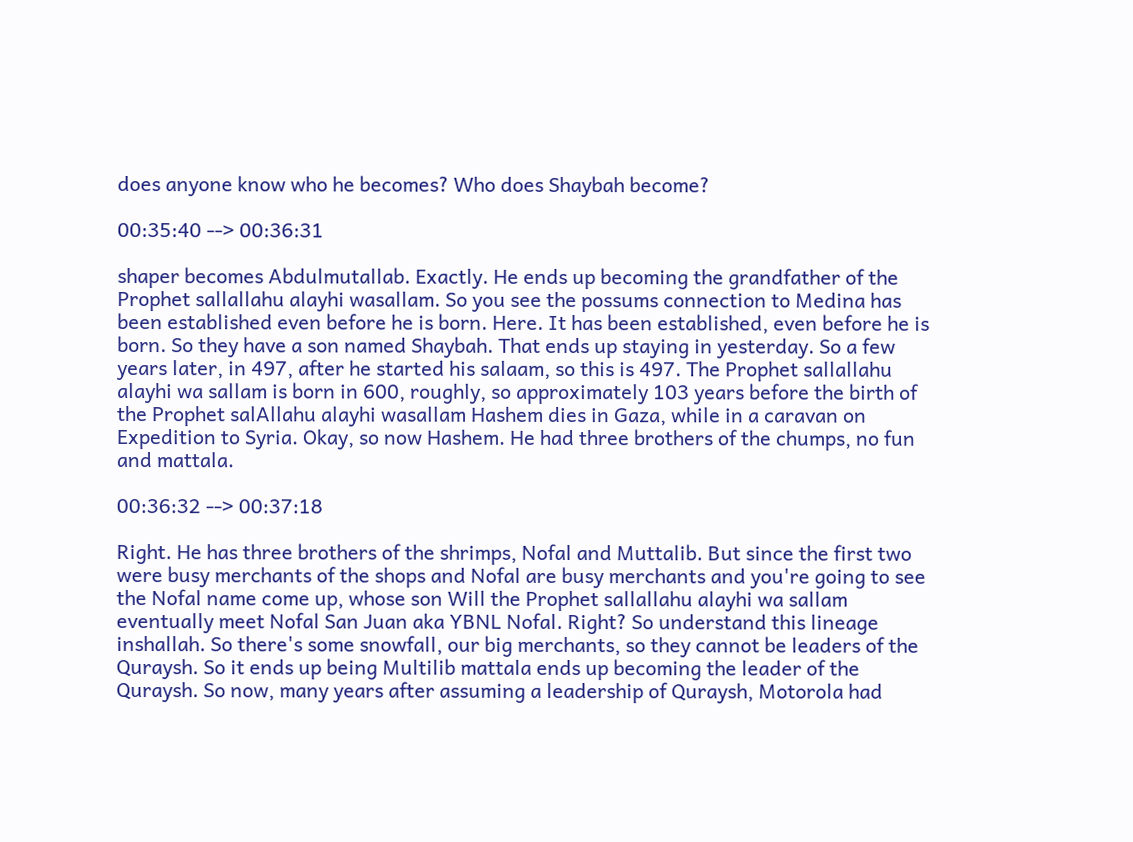does anyone know who he becomes? Who does Shaybah become?

00:35:40 --> 00:36:31

shaper becomes Abdulmutallab. Exactly. He ends up becoming the grandfather of the Prophet sallallahu alayhi wasallam. So you see the possums connection to Medina has been established even before he is born. Here. It has been established, even before he is born. So they have a son named Shaybah. That ends up staying in yesterday. So a few years later, in 497, after he started his salaam, so this is 497. The Prophet sallallahu alayhi wa sallam is born in 600, roughly, so approximately 103 years before the birth of the Prophet salAllahu alayhi wasallam Hashem dies in Gaza, while in a caravan on Expedition to Syria. Okay, so now Hashem. He had three brothers of the chumps, no fun and mattala.

00:36:32 --> 00:37:18

Right. He has three brothers of the shrimps, Nofal and Muttalib. But since the first two were busy merchants of the shops and Nofal are busy merchants and you're going to see the Nofal name come up, whose son Will the Prophet sallallahu alayhi wa sallam eventually meet Nofal San Juan aka YBNL Nofal. Right? So understand this lineage inshallah. So there's some snowfall, our big merchants, so they cannot be leaders of the Quraysh. So it ends up being Multilib mattala ends up becoming the leader of the Quraysh. So now, many years after assuming a leadership of Quraysh, Motorola had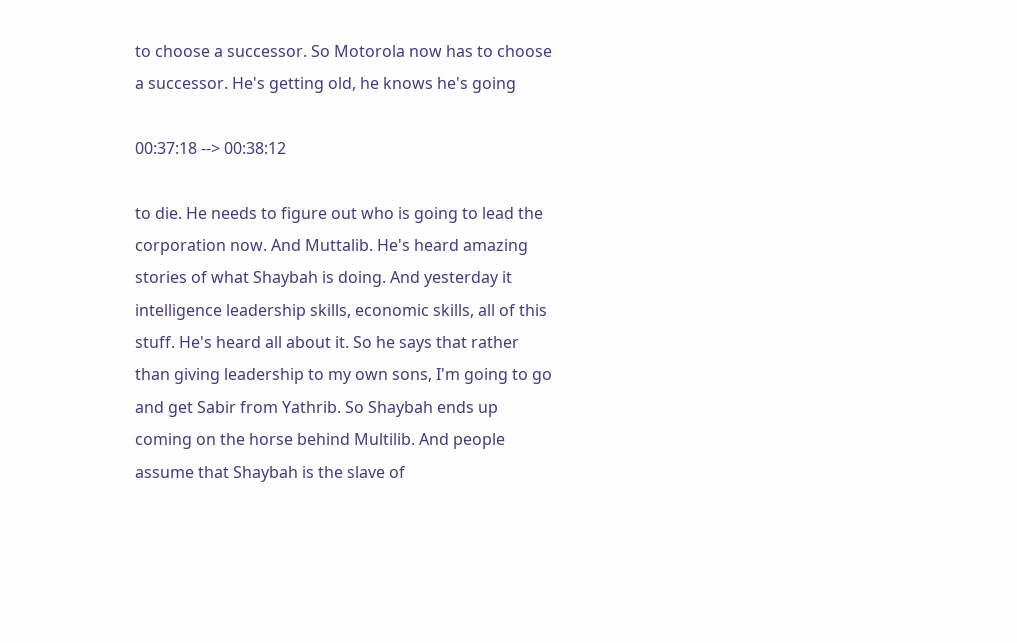to choose a successor. So Motorola now has to choose a successor. He's getting old, he knows he's going

00:37:18 --> 00:38:12

to die. He needs to figure out who is going to lead the corporation now. And Muttalib. He's heard amazing stories of what Shaybah is doing. And yesterday it intelligence leadership skills, economic skills, all of this stuff. He's heard all about it. So he says that rather than giving leadership to my own sons, I'm going to go and get Sabir from Yathrib. So Shaybah ends up coming on the horse behind Multilib. And people assume that Shaybah is the slave of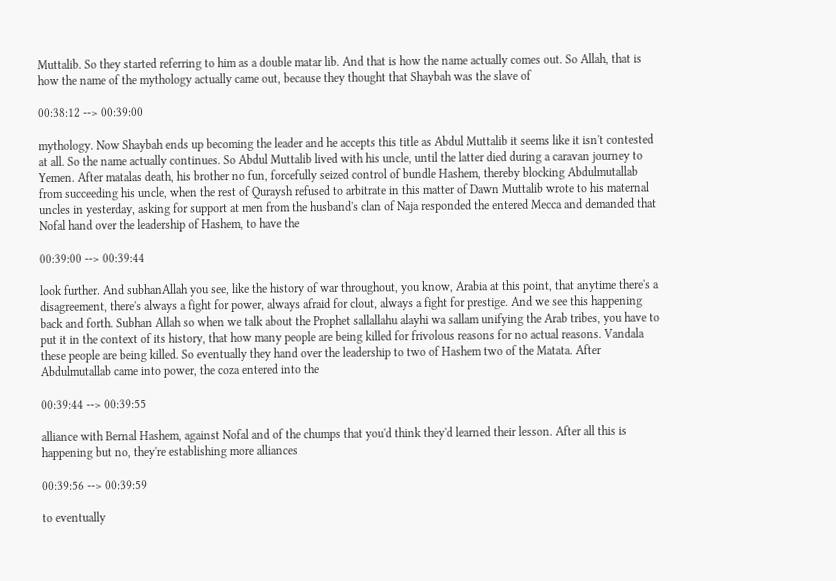Muttalib. So they started referring to him as a double matar lib. And that is how the name actually comes out. So Allah, that is how the name of the mythology actually came out, because they thought that Shaybah was the slave of

00:38:12 --> 00:39:00

mythology. Now Shaybah ends up becoming the leader and he accepts this title as Abdul Muttalib it seems like it isn't contested at all. So the name actually continues. So Abdul Muttalib lived with his uncle, until the latter died during a caravan journey to Yemen. After matalas death, his brother no fun, forcefully seized control of bundle Hashem, thereby blocking Abdulmutallab from succeeding his uncle, when the rest of Quraysh refused to arbitrate in this matter of Dawn Muttalib wrote to his maternal uncles in yesterday, asking for support at men from the husband's clan of Naja responded the entered Mecca and demanded that Nofal hand over the leadership of Hashem, to have the

00:39:00 --> 00:39:44

look further. And subhanAllah you see, like the history of war throughout, you know, Arabia at this point, that anytime there's a disagreement, there's always a fight for power, always afraid for clout, always a fight for prestige. And we see this happening back and forth. Subhan Allah so when we talk about the Prophet sallallahu alayhi wa sallam unifying the Arab tribes, you have to put it in the context of its history, that how many people are being killed for frivolous reasons for no actual reasons. Vandala these people are being killed. So eventually they hand over the leadership to two of Hashem two of the Matata. After Abdulmutallab came into power, the coza entered into the

00:39:44 --> 00:39:55

alliance with Bernal Hashem, against Nofal and of the chumps that you'd think they'd learned their lesson. After all this is happening but no, they're establishing more alliances

00:39:56 --> 00:39:59

to eventually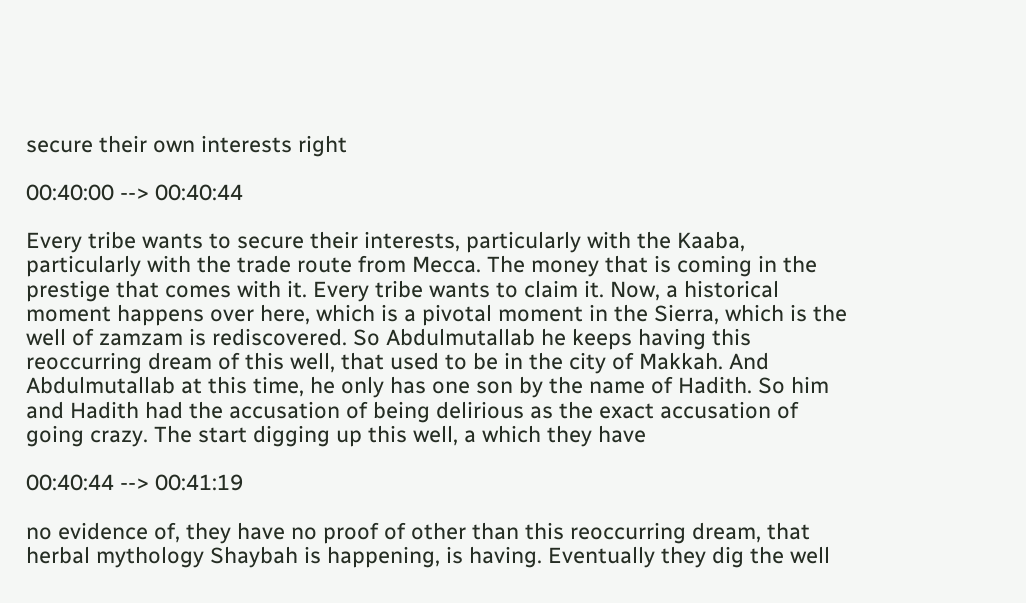secure their own interests right

00:40:00 --> 00:40:44

Every tribe wants to secure their interests, particularly with the Kaaba, particularly with the trade route from Mecca. The money that is coming in the prestige that comes with it. Every tribe wants to claim it. Now, a historical moment happens over here, which is a pivotal moment in the Sierra, which is the well of zamzam is rediscovered. So Abdulmutallab he keeps having this reoccurring dream of this well, that used to be in the city of Makkah. And Abdulmutallab at this time, he only has one son by the name of Hadith. So him and Hadith had the accusation of being delirious as the exact accusation of going crazy. The start digging up this well, a which they have

00:40:44 --> 00:41:19

no evidence of, they have no proof of other than this reoccurring dream, that herbal mythology Shaybah is happening, is having. Eventually they dig the well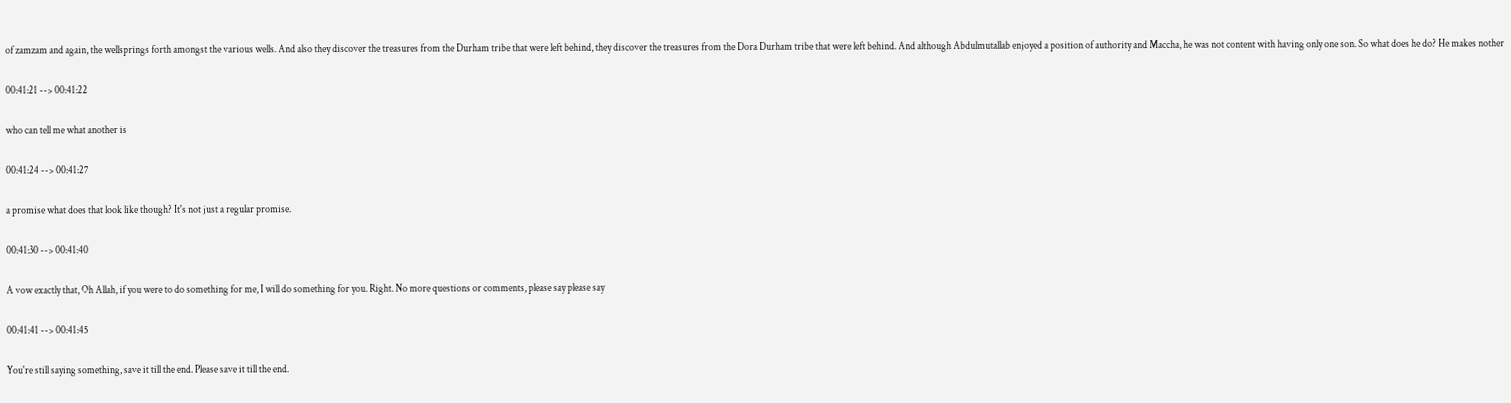of zamzam and again, the wellsprings forth amongst the various wells. And also they discover the treasures from the Durham tribe that were left behind, they discover the treasures from the Dora Durham tribe that were left behind. And although Abdulmutallab enjoyed a position of authority and Maccha, he was not content with having only one son. So what does he do? He makes nother

00:41:21 --> 00:41:22

who can tell me what another is

00:41:24 --> 00:41:27

a promise what does that look like though? It's not just a regular promise.

00:41:30 --> 00:41:40

A vow exactly that, Oh Allah, if you were to do something for me, I will do something for you. Right. No more questions or comments, please say please say

00:41:41 --> 00:41:45

You're still saying something, save it till the end. Please save it till the end.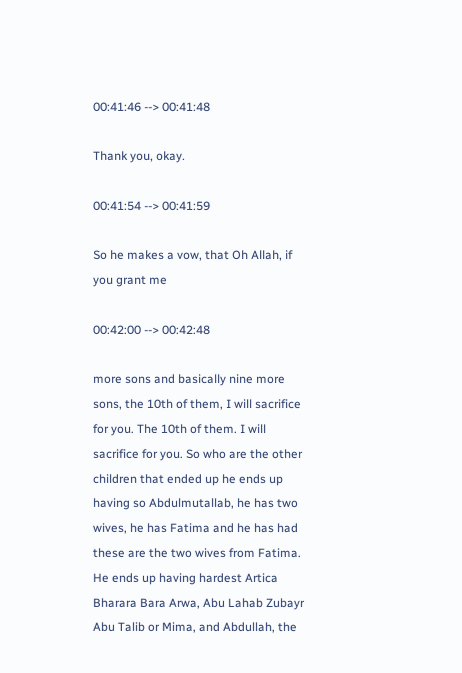00:41:46 --> 00:41:48

Thank you, okay.

00:41:54 --> 00:41:59

So he makes a vow, that Oh Allah, if you grant me

00:42:00 --> 00:42:48

more sons and basically nine more sons, the 10th of them, I will sacrifice for you. The 10th of them. I will sacrifice for you. So who are the other children that ended up he ends up having so Abdulmutallab, he has two wives, he has Fatima and he has had these are the two wives from Fatima. He ends up having hardest Artica Bharara Bara Arwa, Abu Lahab Zubayr Abu Talib or Mima, and Abdullah, the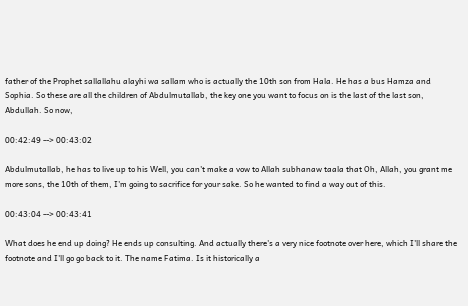father of the Prophet sallallahu alayhi wa sallam who is actually the 10th son from Hala. He has a bus Hamza and Sophia. So these are all the children of Abdulmutallab, the key one you want to focus on is the last of the last son, Abdullah. So now,

00:42:49 --> 00:43:02

Abdulmutallab, he has to live up to his Well, you can't make a vow to Allah subhanaw taala that Oh, Allah, you grant me more sons, the 10th of them, I'm going to sacrifice for your sake. So he wanted to find a way out of this.

00:43:04 --> 00:43:41

What does he end up doing? He ends up consulting. And actually there's a very nice footnote over here, which I'll share the footnote and I'll go go back to it. The name Fatima. Is it historically a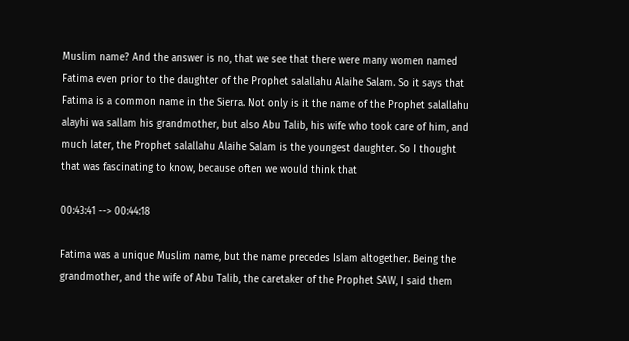Muslim name? And the answer is no, that we see that there were many women named Fatima even prior to the daughter of the Prophet salallahu Alaihe Salam. So it says that Fatima is a common name in the Sierra. Not only is it the name of the Prophet salallahu alayhi wa sallam his grandmother, but also Abu Talib, his wife who took care of him, and much later, the Prophet salallahu Alaihe Salam is the youngest daughter. So I thought that was fascinating to know, because often we would think that

00:43:41 --> 00:44:18

Fatima was a unique Muslim name, but the name precedes Islam altogether. Being the grandmother, and the wife of Abu Talib, the caretaker of the Prophet SAW, I said them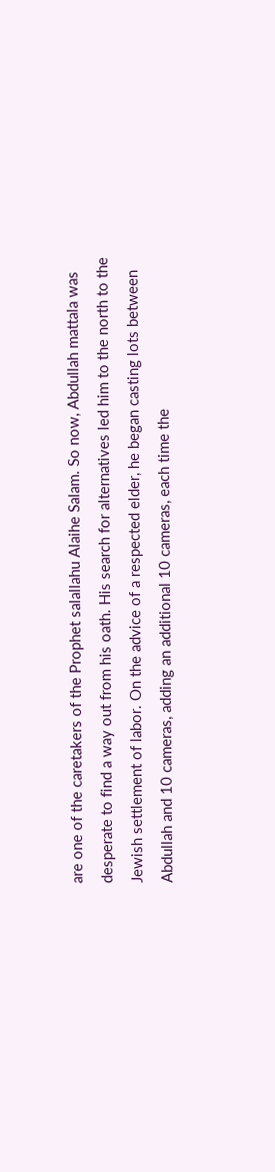are one of the caretakers of the Prophet salallahu Alaihe Salam. So now, Abdullah mattala was desperate to find a way out from his oath. His search for alternatives led him to the north to the Jewish settlement of labor. On the advice of a respected elder, he began casting lots between Abdullah and 10 cameras, adding an additional 10 cameras, each time the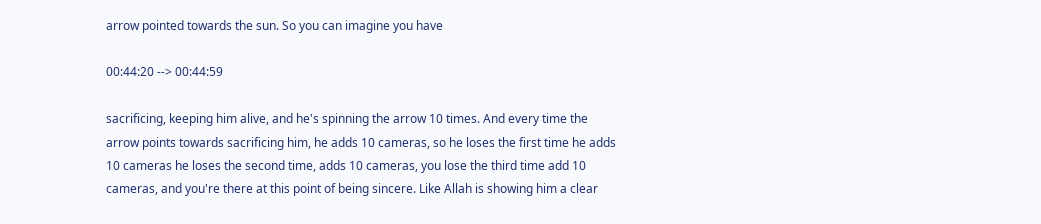arrow pointed towards the sun. So you can imagine you have

00:44:20 --> 00:44:59

sacrificing, keeping him alive, and he's spinning the arrow 10 times. And every time the arrow points towards sacrificing him, he adds 10 cameras, so he loses the first time he adds 10 cameras he loses the second time, adds 10 cameras, you lose the third time add 10 cameras, and you're there at this point of being sincere. Like Allah is showing him a clear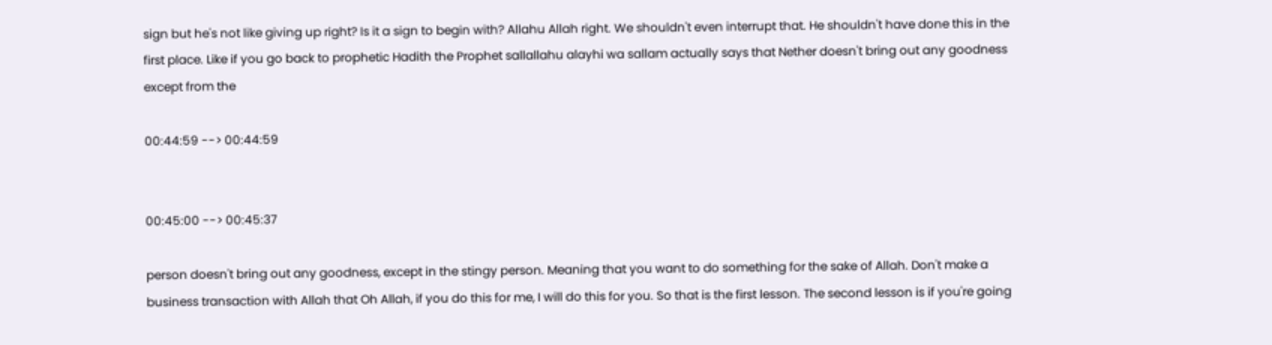sign but he's not like giving up right? Is it a sign to begin with? Allahu Allah right. We shouldn't even interrupt that. He shouldn't have done this in the first place. Like if you go back to prophetic Hadith the Prophet sallallahu alayhi wa sallam actually says that Nether doesn't bring out any goodness except from the

00:44:59 --> 00:44:59


00:45:00 --> 00:45:37

person doesn't bring out any goodness, except in the stingy person. Meaning that you want to do something for the sake of Allah. Don't make a business transaction with Allah that Oh Allah, if you do this for me, I will do this for you. So that is the first lesson. The second lesson is if you're going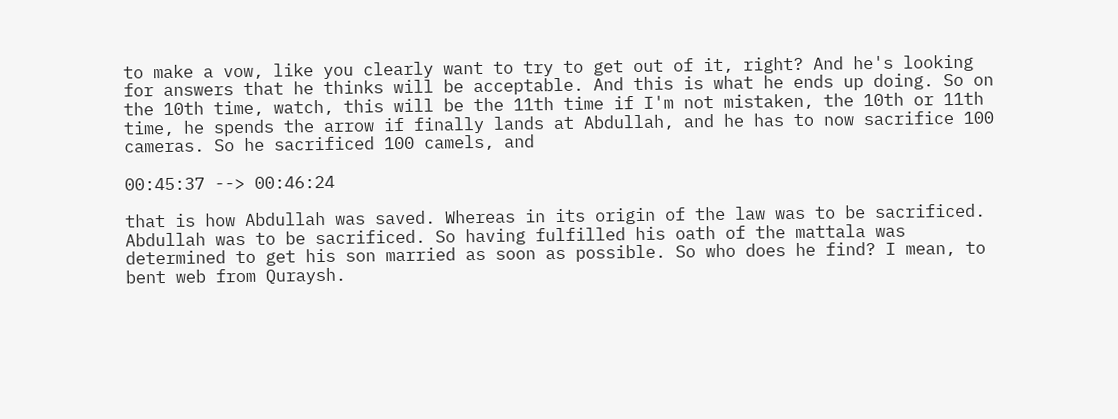to make a vow, like you clearly want to try to get out of it, right? And he's looking for answers that he thinks will be acceptable. And this is what he ends up doing. So on the 10th time, watch, this will be the 11th time if I'm not mistaken, the 10th or 11th time, he spends the arrow if finally lands at Abdullah, and he has to now sacrifice 100 cameras. So he sacrificed 100 camels, and

00:45:37 --> 00:46:24

that is how Abdullah was saved. Whereas in its origin of the law was to be sacrificed. Abdullah was to be sacrificed. So having fulfilled his oath of the mattala was determined to get his son married as soon as possible. So who does he find? I mean, to bent web from Quraysh.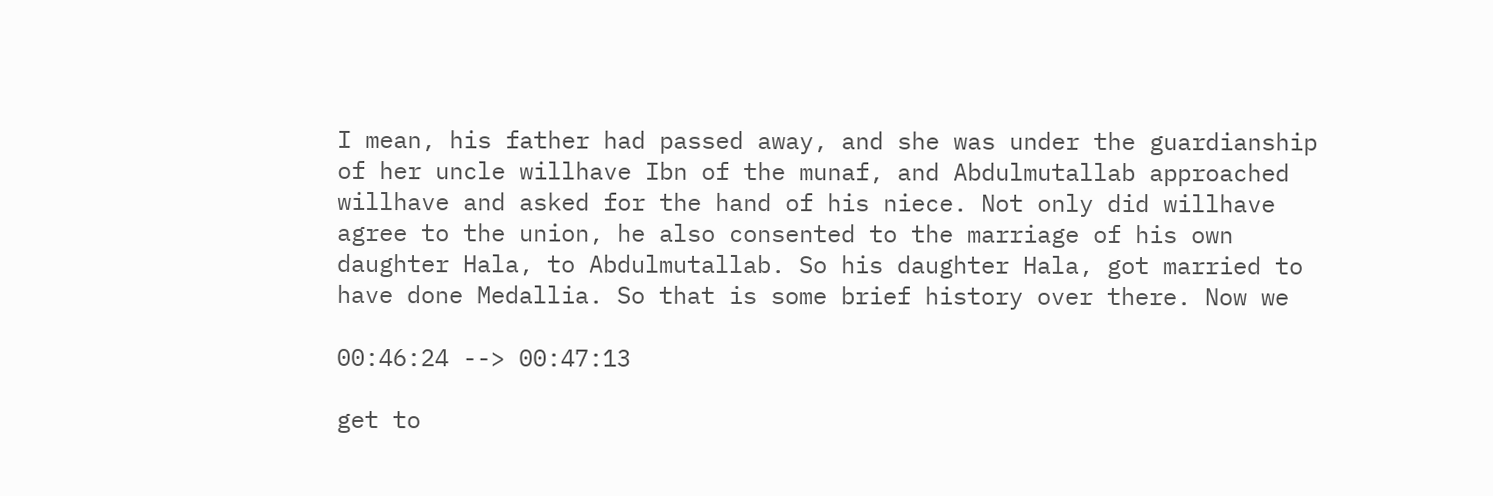I mean, his father had passed away, and she was under the guardianship of her uncle willhave Ibn of the munaf, and Abdulmutallab approached willhave and asked for the hand of his niece. Not only did willhave agree to the union, he also consented to the marriage of his own daughter Hala, to Abdulmutallab. So his daughter Hala, got married to have done Medallia. So that is some brief history over there. Now we

00:46:24 --> 00:47:13

get to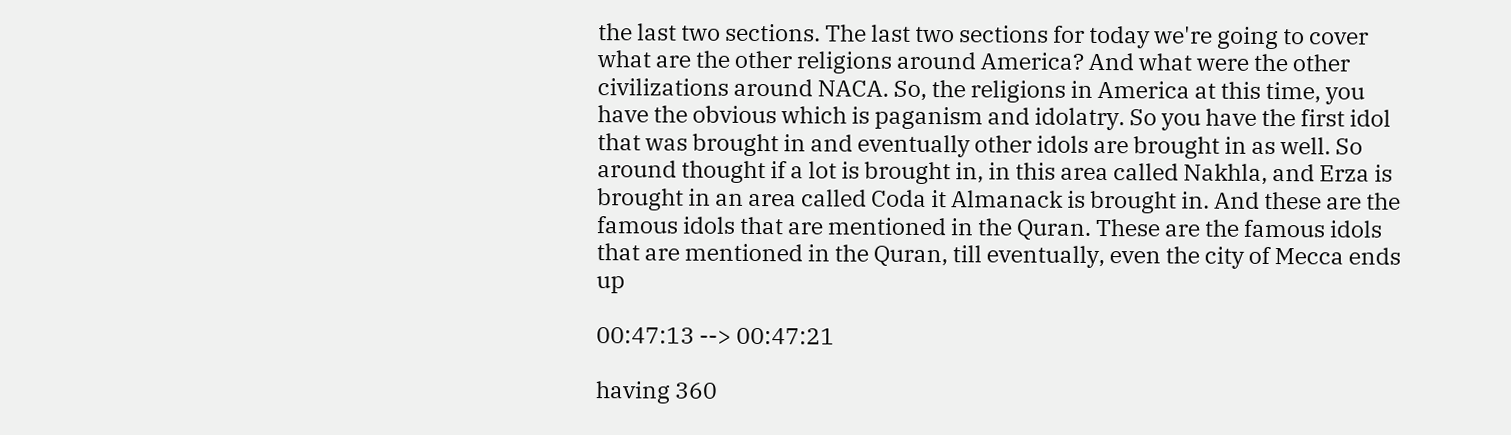the last two sections. The last two sections for today we're going to cover what are the other religions around America? And what were the other civilizations around NACA. So, the religions in America at this time, you have the obvious which is paganism and idolatry. So you have the first idol that was brought in and eventually other idols are brought in as well. So around thought if a lot is brought in, in this area called Nakhla, and Erza is brought in an area called Coda it Almanack is brought in. And these are the famous idols that are mentioned in the Quran. These are the famous idols that are mentioned in the Quran, till eventually, even the city of Mecca ends up

00:47:13 --> 00:47:21

having 360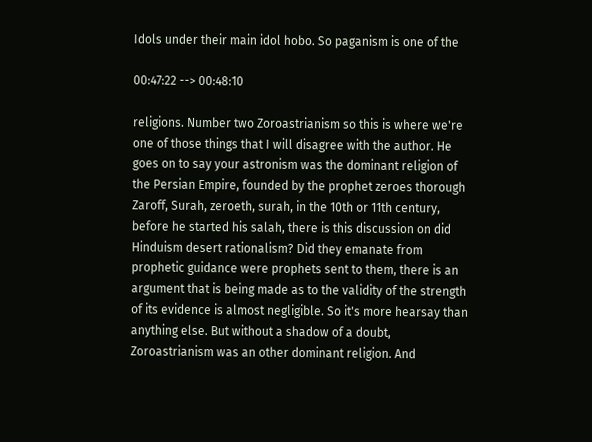Idols under their main idol hobo. So paganism is one of the

00:47:22 --> 00:48:10

religions. Number two Zoroastrianism so this is where we're one of those things that I will disagree with the author. He goes on to say your astronism was the dominant religion of the Persian Empire, founded by the prophet zeroes thorough Zaroff, Surah, zeroeth, surah, in the 10th or 11th century, before he started his salah, there is this discussion on did Hinduism desert rationalism? Did they emanate from prophetic guidance were prophets sent to them, there is an argument that is being made as to the validity of the strength of its evidence is almost negligible. So it's more hearsay than anything else. But without a shadow of a doubt, Zoroastrianism was an other dominant religion. And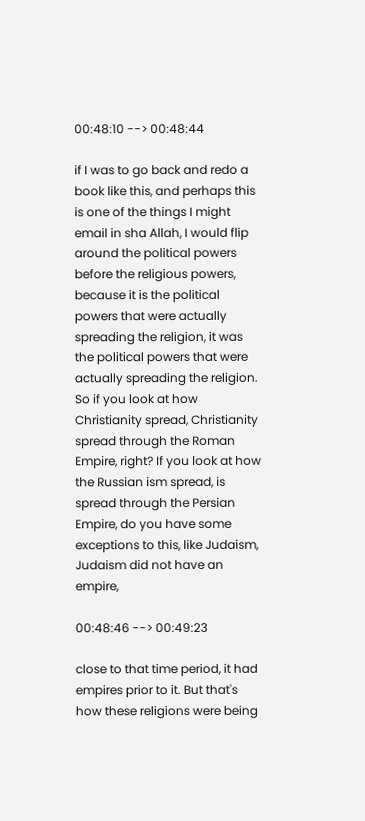00:48:10 --> 00:48:44

if I was to go back and redo a book like this, and perhaps this is one of the things I might email in sha Allah, I would flip around the political powers before the religious powers, because it is the political powers that were actually spreading the religion, it was the political powers that were actually spreading the religion. So if you look at how Christianity spread, Christianity spread through the Roman Empire, right? If you look at how the Russian ism spread, is spread through the Persian Empire, do you have some exceptions to this, like Judaism, Judaism did not have an empire,

00:48:46 --> 00:49:23

close to that time period, it had empires prior to it. But that's how these religions were being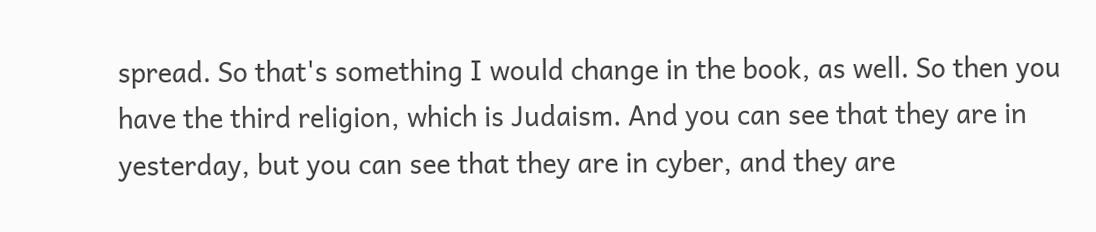spread. So that's something I would change in the book, as well. So then you have the third religion, which is Judaism. And you can see that they are in yesterday, but you can see that they are in cyber, and they are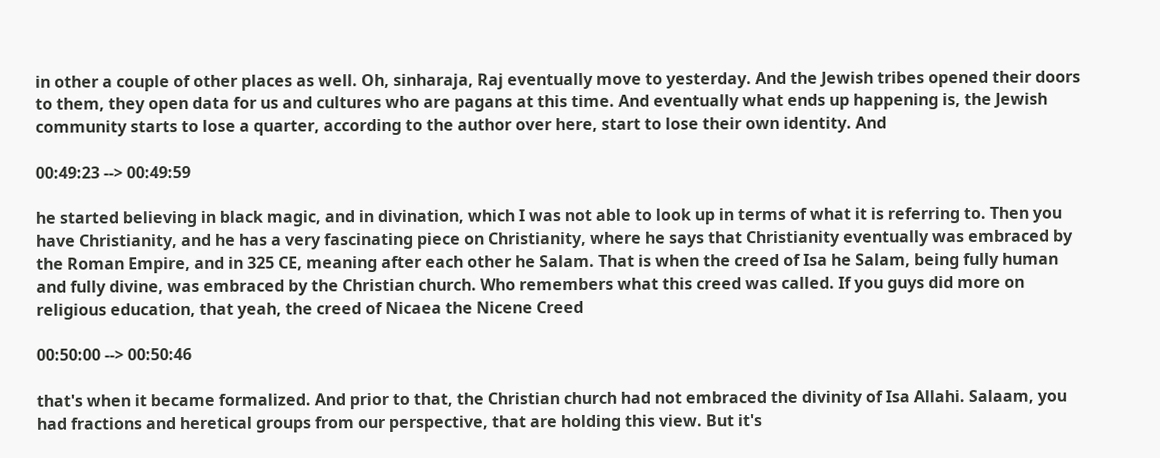in other a couple of other places as well. Oh, sinharaja, Raj eventually move to yesterday. And the Jewish tribes opened their doors to them, they open data for us and cultures who are pagans at this time. And eventually what ends up happening is, the Jewish community starts to lose a quarter, according to the author over here, start to lose their own identity. And

00:49:23 --> 00:49:59

he started believing in black magic, and in divination, which I was not able to look up in terms of what it is referring to. Then you have Christianity, and he has a very fascinating piece on Christianity, where he says that Christianity eventually was embraced by the Roman Empire, and in 325 CE, meaning after each other he Salam. That is when the creed of Isa he Salam, being fully human and fully divine, was embraced by the Christian church. Who remembers what this creed was called. If you guys did more on religious education, that yeah, the creed of Nicaea the Nicene Creed

00:50:00 --> 00:50:46

that's when it became formalized. And prior to that, the Christian church had not embraced the divinity of Isa Allahi. Salaam, you had fractions and heretical groups from our perspective, that are holding this view. But it's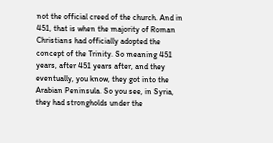not the official creed of the church. And in 451, that is when the majority of Roman Christians had officially adopted the concept of the Trinity. So meaning 451 years, after 451 years after, and they eventually, you know, they got into the Arabian Peninsula. So you see, in Syria, they had strongholds under the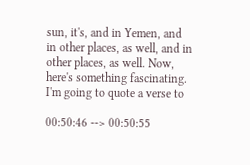sun, it's, and in Yemen, and in other places, as well, and in other places, as well. Now, here's something fascinating. I'm going to quote a verse to

00:50:46 --> 00:50:55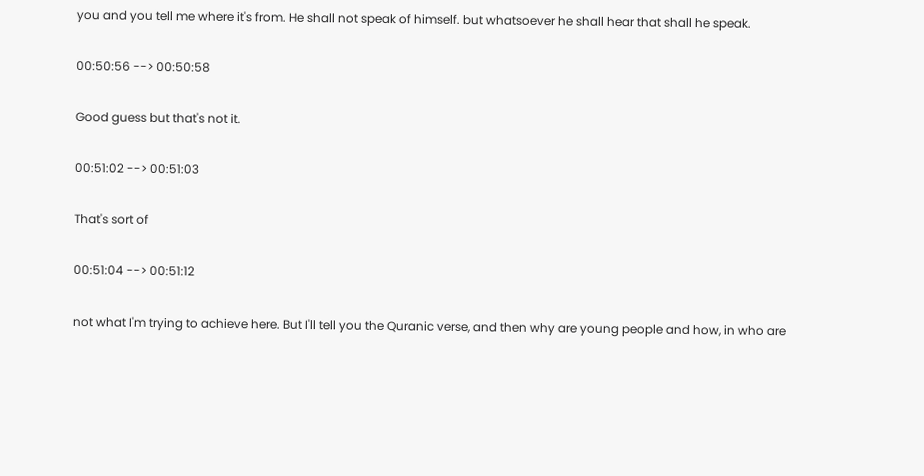you and you tell me where it's from. He shall not speak of himself. but whatsoever he shall hear that shall he speak.

00:50:56 --> 00:50:58

Good guess but that's not it.

00:51:02 --> 00:51:03

That's sort of

00:51:04 --> 00:51:12

not what I'm trying to achieve here. But I'll tell you the Quranic verse, and then why are young people and how, in who are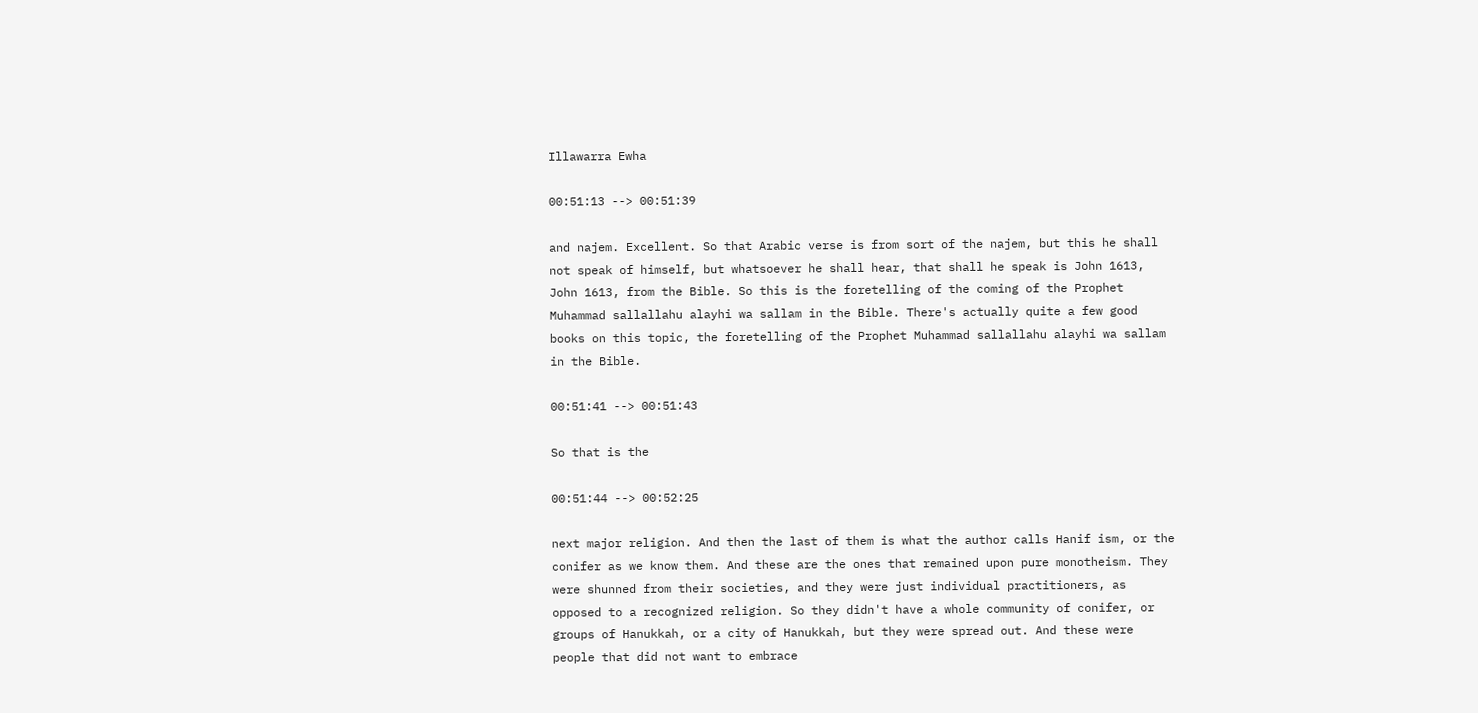Illawarra Ewha

00:51:13 --> 00:51:39

and najem. Excellent. So that Arabic verse is from sort of the najem, but this he shall not speak of himself, but whatsoever he shall hear, that shall he speak is John 1613, John 1613, from the Bible. So this is the foretelling of the coming of the Prophet Muhammad sallallahu alayhi wa sallam in the Bible. There's actually quite a few good books on this topic, the foretelling of the Prophet Muhammad sallallahu alayhi wa sallam in the Bible.

00:51:41 --> 00:51:43

So that is the

00:51:44 --> 00:52:25

next major religion. And then the last of them is what the author calls Hanif ism, or the conifer as we know them. And these are the ones that remained upon pure monotheism. They were shunned from their societies, and they were just individual practitioners, as opposed to a recognized religion. So they didn't have a whole community of conifer, or groups of Hanukkah, or a city of Hanukkah, but they were spread out. And these were people that did not want to embrace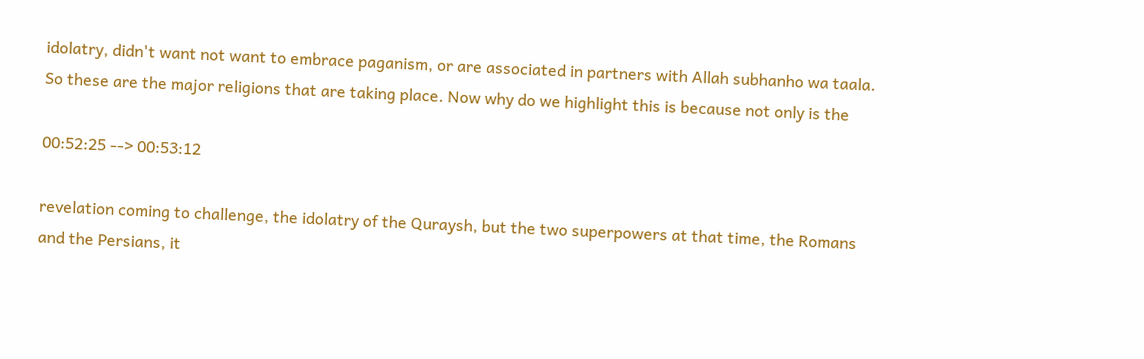idolatry, didn't want not want to embrace paganism, or are associated in partners with Allah subhanho wa taala. So these are the major religions that are taking place. Now why do we highlight this is because not only is the

00:52:25 --> 00:53:12

revelation coming to challenge, the idolatry of the Quraysh, but the two superpowers at that time, the Romans and the Persians, it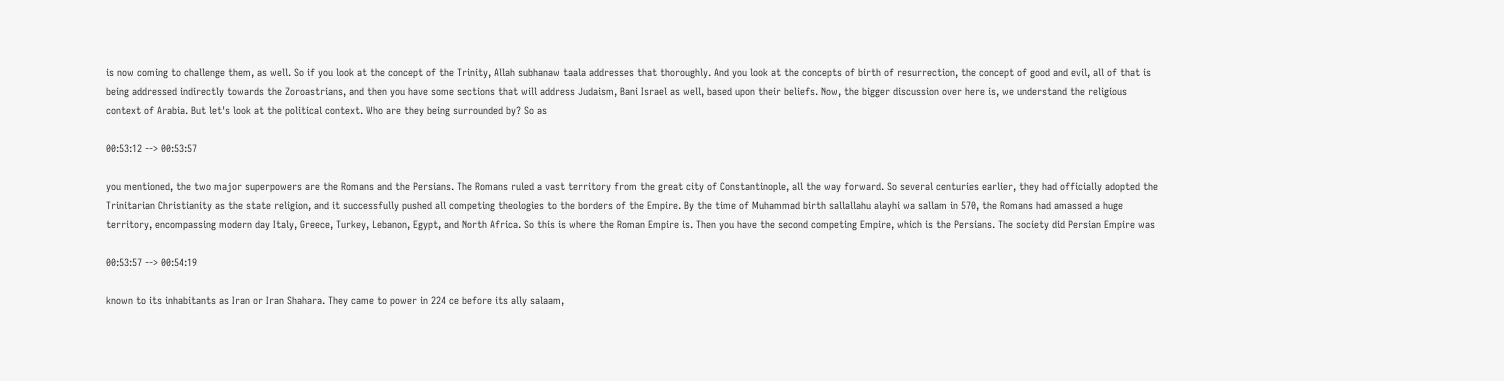is now coming to challenge them, as well. So if you look at the concept of the Trinity, Allah subhanaw taala addresses that thoroughly. And you look at the concepts of birth of resurrection, the concept of good and evil, all of that is being addressed indirectly towards the Zoroastrians, and then you have some sections that will address Judaism, Bani Israel as well, based upon their beliefs. Now, the bigger discussion over here is, we understand the religious context of Arabia. But let's look at the political context. Who are they being surrounded by? So as

00:53:12 --> 00:53:57

you mentioned, the two major superpowers are the Romans and the Persians. The Romans ruled a vast territory from the great city of Constantinople, all the way forward. So several centuries earlier, they had officially adopted the Trinitarian Christianity as the state religion, and it successfully pushed all competing theologies to the borders of the Empire. By the time of Muhammad birth sallallahu alayhi wa sallam in 570, the Romans had amassed a huge territory, encompassing modern day Italy, Greece, Turkey, Lebanon, Egypt, and North Africa. So this is where the Roman Empire is. Then you have the second competing Empire, which is the Persians. The society did Persian Empire was

00:53:57 --> 00:54:19

known to its inhabitants as Iran or Iran Shahara. They came to power in 224 ce before its ally salaam,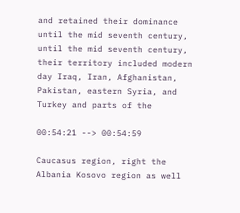and retained their dominance until the mid seventh century, until the mid seventh century, their territory included modern day Iraq, Iran, Afghanistan, Pakistan, eastern Syria, and Turkey and parts of the

00:54:21 --> 00:54:59

Caucasus region, right the Albania Kosovo region as well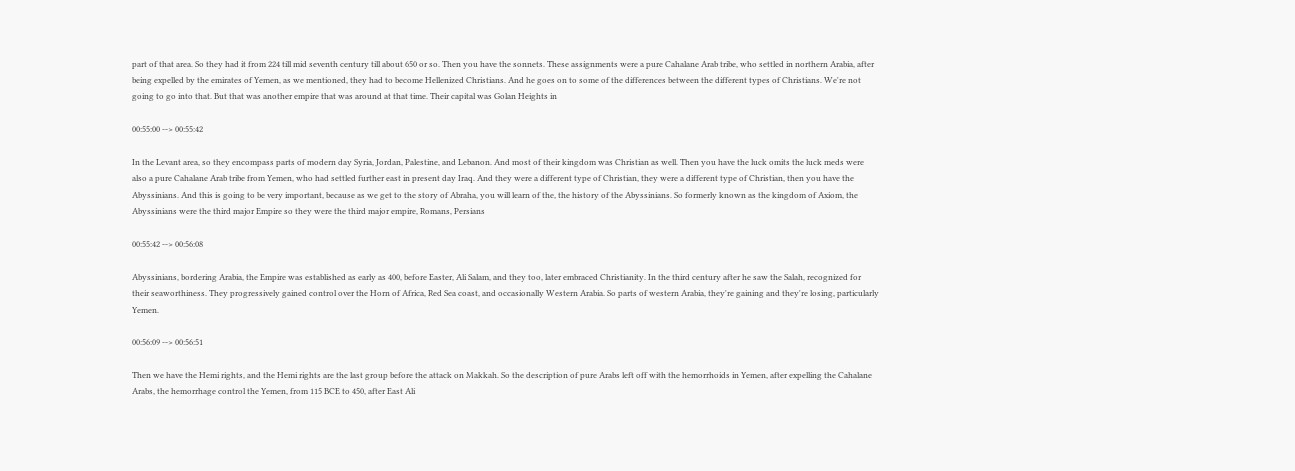part of that area. So they had it from 224 till mid seventh century till about 650 or so. Then you have the sonnets. These assignments were a pure Cahalane Arab tribe, who settled in northern Arabia, after being expelled by the emirates of Yemen, as we mentioned, they had to become Hellenized Christians. And he goes on to some of the differences between the different types of Christians. We're not going to go into that. But that was another empire that was around at that time. Their capital was Golan Heights in

00:55:00 --> 00:55:42

In the Levant area, so they encompass parts of modern day Syria, Jordan, Palestine, and Lebanon. And most of their kingdom was Christian as well. Then you have the luck omits the luck meds were also a pure Cahalane Arab tribe from Yemen, who had settled further east in present day Iraq. And they were a different type of Christian, they were a different type of Christian, then you have the Abyssinians. And this is going to be very important, because as we get to the story of Abraha, you will learn of the, the history of the Abyssinians. So formerly known as the kingdom of Axiom, the Abyssinians were the third major Empire so they were the third major empire, Romans, Persians

00:55:42 --> 00:56:08

Abyssinians, bordering Arabia, the Empire was established as early as 400, before Easter, Ali Salam, and they too, later embraced Christianity. In the third century after he saw the Salah, recognized for their seaworthiness. They progressively gained control over the Horn of Africa, Red Sea coast, and occasionally Western Arabia. So parts of western Arabia, they're gaining and they're losing, particularly Yemen.

00:56:09 --> 00:56:51

Then we have the Hemi rights, and the Hemi rights are the last group before the attack on Makkah. So the description of pure Arabs left off with the hemorrhoids in Yemen, after expelling the Cahalane Arabs, the hemorrhage control the Yemen, from 115 BCE to 450, after East Ali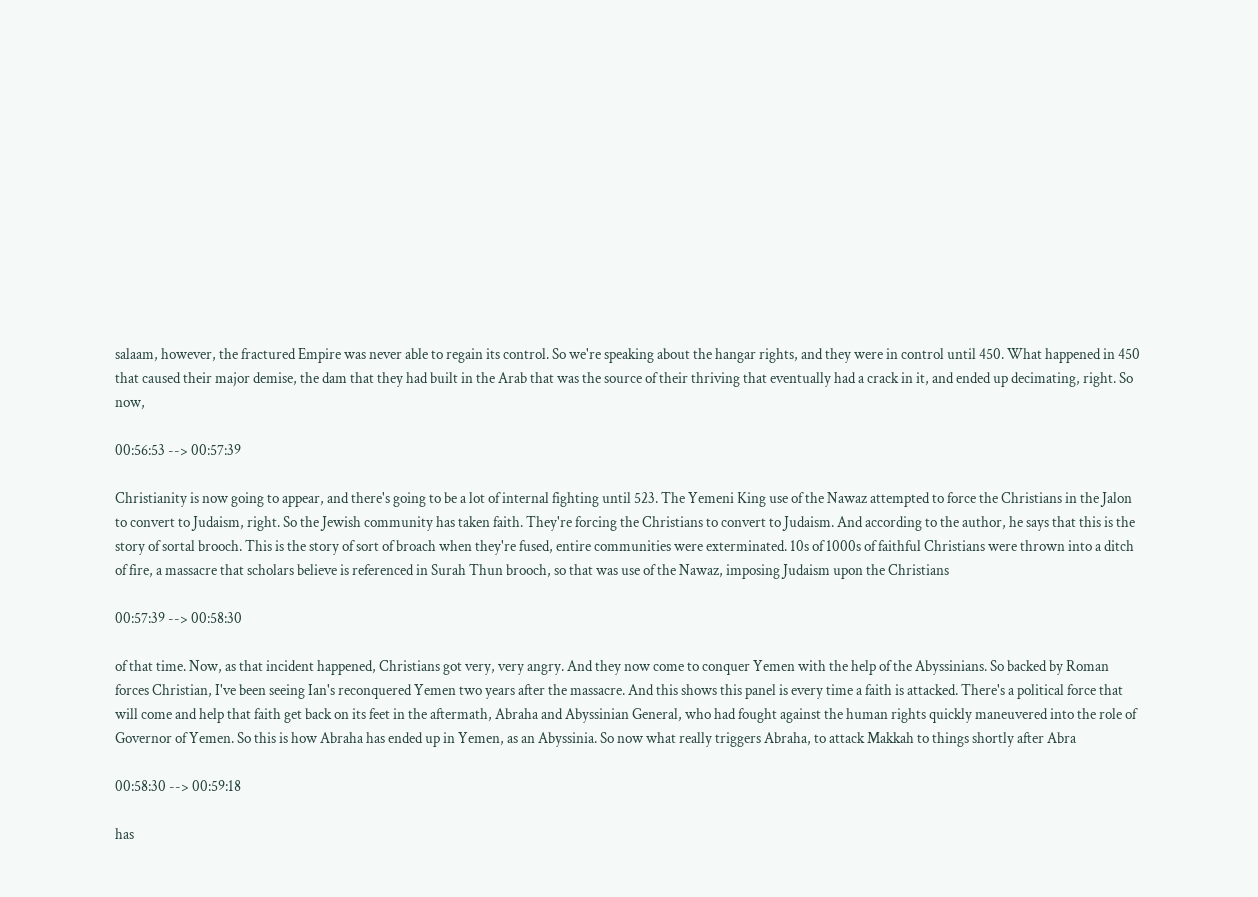salaam, however, the fractured Empire was never able to regain its control. So we're speaking about the hangar rights, and they were in control until 450. What happened in 450 that caused their major demise, the dam that they had built in the Arab that was the source of their thriving that eventually had a crack in it, and ended up decimating, right. So now,

00:56:53 --> 00:57:39

Christianity is now going to appear, and there's going to be a lot of internal fighting until 523. The Yemeni King use of the Nawaz attempted to force the Christians in the Jalon to convert to Judaism, right. So the Jewish community has taken faith. They're forcing the Christians to convert to Judaism. And according to the author, he says that this is the story of sortal brooch. This is the story of sort of broach when they're fused, entire communities were exterminated. 10s of 1000s of faithful Christians were thrown into a ditch of fire, a massacre that scholars believe is referenced in Surah Thun brooch, so that was use of the Nawaz, imposing Judaism upon the Christians

00:57:39 --> 00:58:30

of that time. Now, as that incident happened, Christians got very, very angry. And they now come to conquer Yemen with the help of the Abyssinians. So backed by Roman forces Christian, I've been seeing Ian's reconquered Yemen two years after the massacre. And this shows this panel is every time a faith is attacked. There's a political force that will come and help that faith get back on its feet in the aftermath, Abraha and Abyssinian General, who had fought against the human rights quickly maneuvered into the role of Governor of Yemen. So this is how Abraha has ended up in Yemen, as an Abyssinia. So now what really triggers Abraha, to attack Makkah to things shortly after Abra

00:58:30 --> 00:59:18

has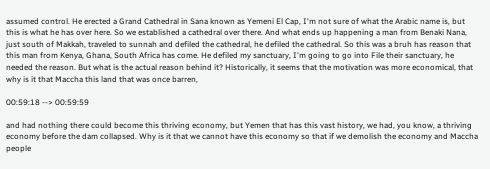assumed control. He erected a Grand Cathedral in Sana known as Yemeni El Cap, I'm not sure of what the Arabic name is, but this is what he has over here. So we established a cathedral over there. And what ends up happening a man from Benaki Nana, just south of Makkah, traveled to sunnah and defiled the cathedral, he defiled the cathedral. So this was a bruh has reason that this man from Kenya, Ghana, South Africa has come. He defiled my sanctuary, I'm going to go into File their sanctuary, he needed the reason. But what is the actual reason behind it? Historically, it seems that the motivation was more economical, that why is it that Maccha this land that was once barren,

00:59:18 --> 00:59:59

and had nothing there could become this thriving economy, but Yemen that has this vast history, we had, you know, a thriving economy before the dam collapsed. Why is it that we cannot have this economy so that if we demolish the economy and Maccha people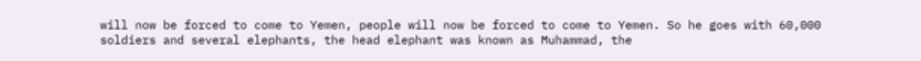will now be forced to come to Yemen, people will now be forced to come to Yemen. So he goes with 60,000 soldiers and several elephants, the head elephant was known as Muhammad, the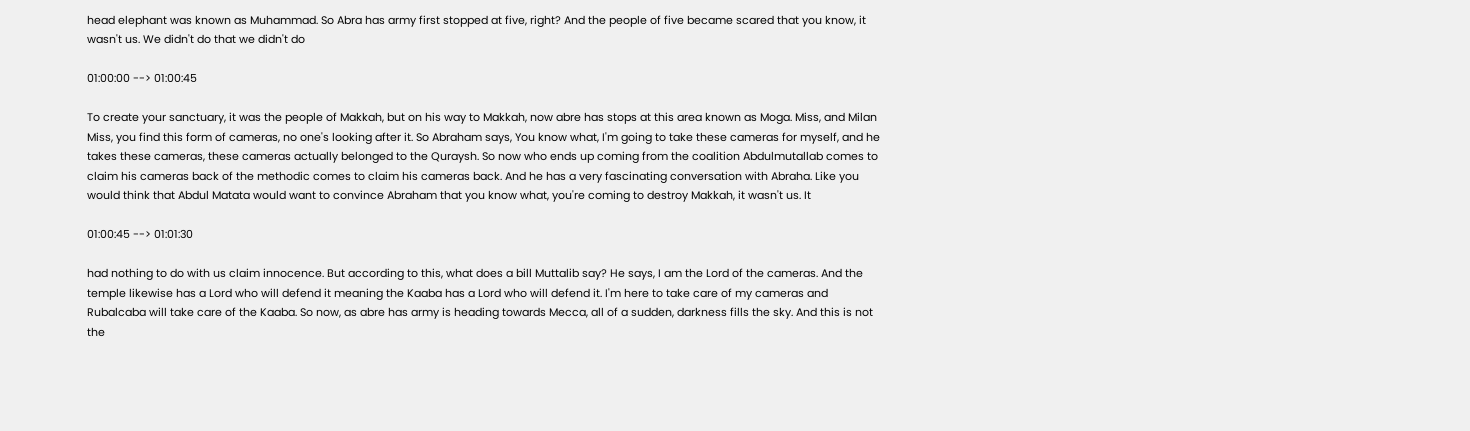head elephant was known as Muhammad. So Abra has army first stopped at five, right? And the people of five became scared that you know, it wasn't us. We didn't do that we didn't do

01:00:00 --> 01:00:45

To create your sanctuary, it was the people of Makkah, but on his way to Makkah, now abre has stops at this area known as Moga. Miss, and Milan Miss, you find this form of cameras, no one's looking after it. So Abraham says, You know what, I'm going to take these cameras for myself, and he takes these cameras, these cameras actually belonged to the Quraysh. So now who ends up coming from the coalition Abdulmutallab comes to claim his cameras back of the methodic comes to claim his cameras back. And he has a very fascinating conversation with Abraha. Like you would think that Abdul Matata would want to convince Abraham that you know what, you're coming to destroy Makkah, it wasn't us. It

01:00:45 --> 01:01:30

had nothing to do with us claim innocence. But according to this, what does a bill Muttalib say? He says, I am the Lord of the cameras. And the temple likewise has a Lord who will defend it meaning the Kaaba has a Lord who will defend it. I'm here to take care of my cameras and Rubalcaba will take care of the Kaaba. So now, as abre has army is heading towards Mecca, all of a sudden, darkness fills the sky. And this is not the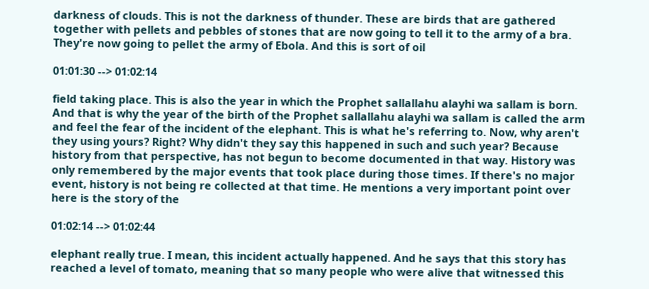darkness of clouds. This is not the darkness of thunder. These are birds that are gathered together with pellets and pebbles of stones that are now going to tell it to the army of a bra. They're now going to pellet the army of Ebola. And this is sort of oil

01:01:30 --> 01:02:14

field taking place. This is also the year in which the Prophet sallallahu alayhi wa sallam is born. And that is why the year of the birth of the Prophet sallallahu alayhi wa sallam is called the arm and feel the fear of the incident of the elephant. This is what he's referring to. Now, why aren't they using yours? Right? Why didn't they say this happened in such and such year? Because history from that perspective, has not begun to become documented in that way. History was only remembered by the major events that took place during those times. If there's no major event, history is not being re collected at that time. He mentions a very important point over here is the story of the

01:02:14 --> 01:02:44

elephant really true. I mean, this incident actually happened. And he says that this story has reached a level of tomato, meaning that so many people who were alive that witnessed this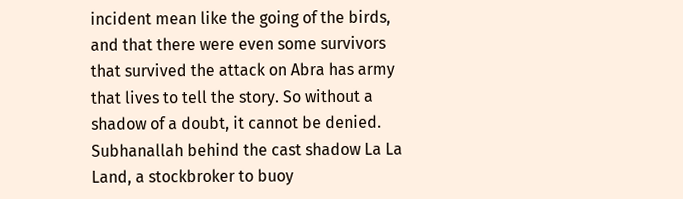incident mean like the going of the birds, and that there were even some survivors that survived the attack on Abra has army that lives to tell the story. So without a shadow of a doubt, it cannot be denied. Subhanallah behind the cast shadow La La Land, a stockbroker to buoy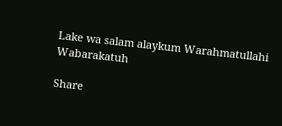Lake wa salam alaykum Warahmatullahi Wabarakatuh

Share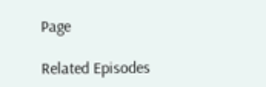Page

Related Episodes